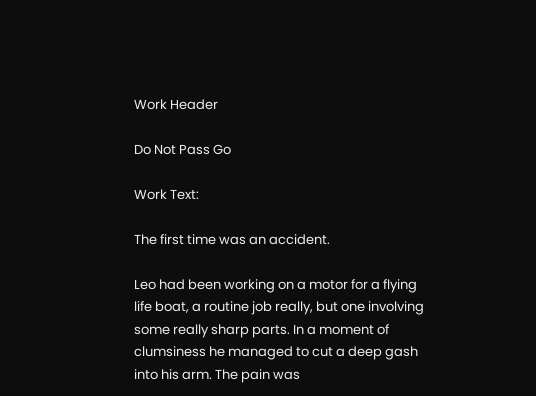Work Header

Do Not Pass Go

Work Text:

The first time was an accident.

Leo had been working on a motor for a flying life boat, a routine job really, but one involving some really sharp parts. In a moment of clumsiness he managed to cut a deep gash into his arm. The pain was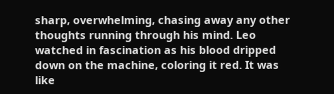sharp, overwhelming, chasing away any other thoughts running through his mind. Leo watched in fascination as his blood dripped down on the machine, coloring it red. It was like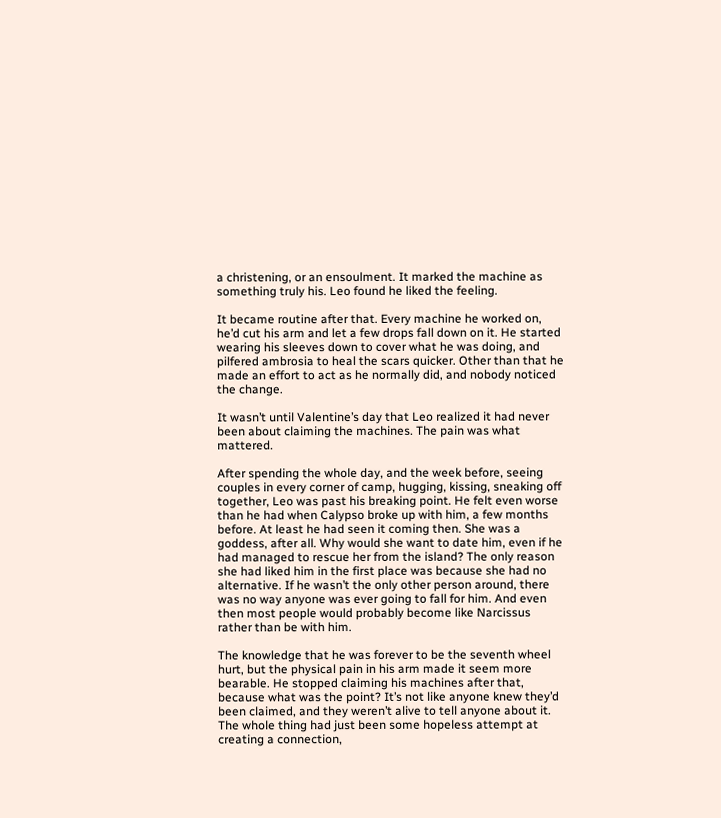a christening, or an ensoulment. It marked the machine as something truly his. Leo found he liked the feeling.

It became routine after that. Every machine he worked on, he’d cut his arm and let a few drops fall down on it. He started wearing his sleeves down to cover what he was doing, and pilfered ambrosia to heal the scars quicker. Other than that he made an effort to act as he normally did, and nobody noticed the change.

It wasn’t until Valentine’s day that Leo realized it had never been about claiming the machines. The pain was what mattered.

After spending the whole day, and the week before, seeing couples in every corner of camp, hugging, kissing, sneaking off together, Leo was past his breaking point. He felt even worse than he had when Calypso broke up with him, a few months before. At least he had seen it coming then. She was a goddess, after all. Why would she want to date him, even if he had managed to rescue her from the island? The only reason she had liked him in the first place was because she had no alternative. If he wasn’t the only other person around, there was no way anyone was ever going to fall for him. And even then most people would probably become like Narcissus rather than be with him.

The knowledge that he was forever to be the seventh wheel hurt, but the physical pain in his arm made it seem more bearable. He stopped claiming his machines after that, because what was the point? It’s not like anyone knew they’d been claimed, and they weren’t alive to tell anyone about it. The whole thing had just been some hopeless attempt at creating a connection,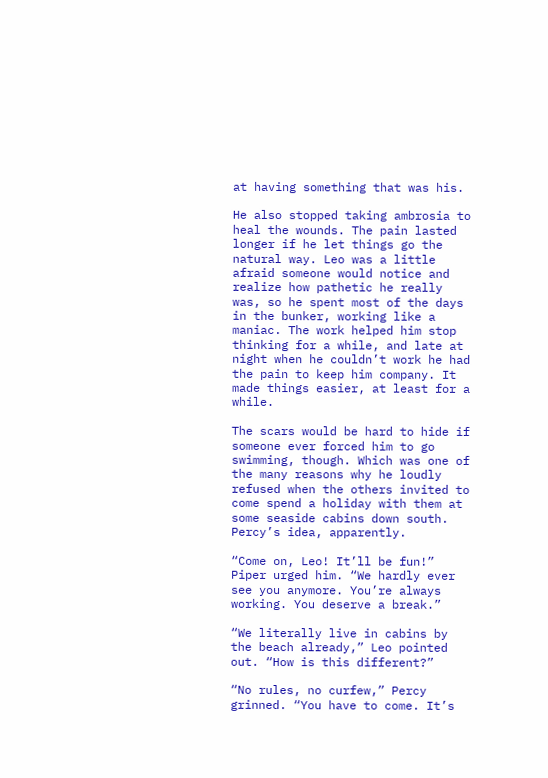at having something that was his.

He also stopped taking ambrosia to heal the wounds. The pain lasted longer if he let things go the natural way. Leo was a little afraid someone would notice and realize how pathetic he really was, so he spent most of the days in the bunker, working like a maniac. The work helped him stop thinking for a while, and late at night when he couldn’t work he had the pain to keep him company. It made things easier, at least for a while.

The scars would be hard to hide if someone ever forced him to go swimming, though. Which was one of the many reasons why he loudly refused when the others invited to come spend a holiday with them at some seaside cabins down south. Percy’s idea, apparently.

“Come on, Leo! It’ll be fun!” Piper urged him. “We hardly ever see you anymore. You’re always working. You deserve a break.”

“We literally live in cabins by the beach already,” Leo pointed out. “How is this different?”

“No rules, no curfew,” Percy grinned. “You have to come. It’s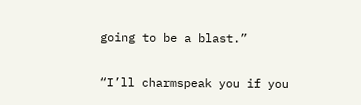going to be a blast.”

“I’ll charmspeak you if you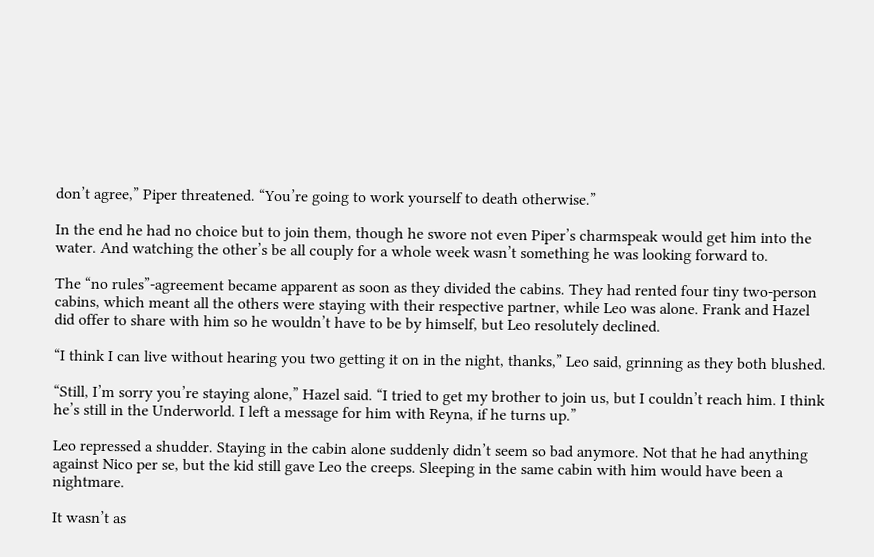don’t agree,” Piper threatened. “You’re going to work yourself to death otherwise.”

In the end he had no choice but to join them, though he swore not even Piper’s charmspeak would get him into the water. And watching the other’s be all couply for a whole week wasn’t something he was looking forward to.

The “no rules”-agreement became apparent as soon as they divided the cabins. They had rented four tiny two-person cabins, which meant all the others were staying with their respective partner, while Leo was alone. Frank and Hazel did offer to share with him so he wouldn’t have to be by himself, but Leo resolutely declined.

“I think I can live without hearing you two getting it on in the night, thanks,” Leo said, grinning as they both blushed.

“Still, I’m sorry you’re staying alone,” Hazel said. “I tried to get my brother to join us, but I couldn’t reach him. I think he’s still in the Underworld. I left a message for him with Reyna, if he turns up.”

Leo repressed a shudder. Staying in the cabin alone suddenly didn’t seem so bad anymore. Not that he had anything against Nico per se, but the kid still gave Leo the creeps. Sleeping in the same cabin with him would have been a nightmare.

It wasn’t as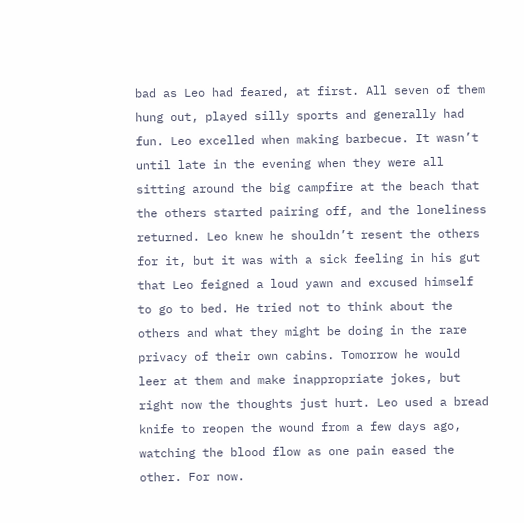bad as Leo had feared, at first. All seven of them hung out, played silly sports and generally had fun. Leo excelled when making barbecue. It wasn’t until late in the evening when they were all sitting around the big campfire at the beach that the others started pairing off, and the loneliness returned. Leo knew he shouldn’t resent the others for it, but it was with a sick feeling in his gut that Leo feigned a loud yawn and excused himself to go to bed. He tried not to think about the others and what they might be doing in the rare privacy of their own cabins. Tomorrow he would leer at them and make inappropriate jokes, but right now the thoughts just hurt. Leo used a bread knife to reopen the wound from a few days ago, watching the blood flow as one pain eased the other. For now.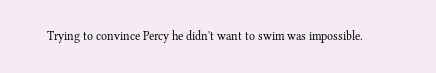Trying to convince Percy he didn't want to swim was impossible.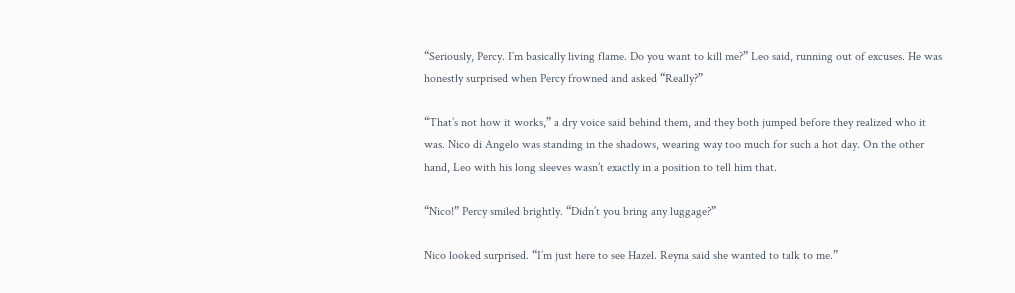“Seriously, Percy. I’m basically living flame. Do you want to kill me?” Leo said, running out of excuses. He was honestly surprised when Percy frowned and asked “Really?”

“That’s not how it works,” a dry voice said behind them, and they both jumped before they realized who it was. Nico di Angelo was standing in the shadows, wearing way too much for such a hot day. On the other hand, Leo with his long sleeves wasn’t exactly in a position to tell him that.

“Nico!” Percy smiled brightly. “Didn’t you bring any luggage?”

Nico looked surprised. “I’m just here to see Hazel. Reyna said she wanted to talk to me.”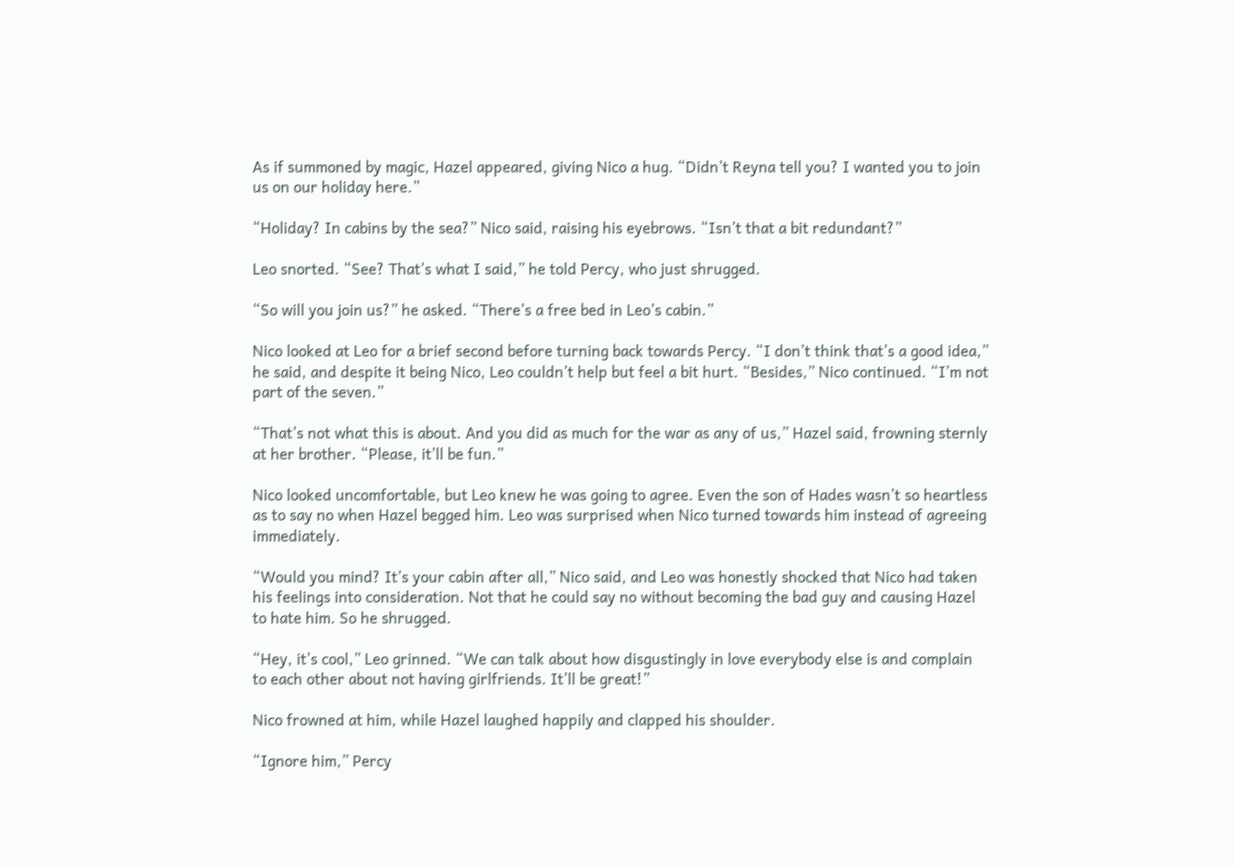As if summoned by magic, Hazel appeared, giving Nico a hug. “Didn’t Reyna tell you? I wanted you to join us on our holiday here.”

“Holiday? In cabins by the sea?” Nico said, raising his eyebrows. “Isn’t that a bit redundant?”

Leo snorted. “See? That’s what I said,” he told Percy, who just shrugged.

“So will you join us?” he asked. “There’s a free bed in Leo’s cabin.”

Nico looked at Leo for a brief second before turning back towards Percy. “I don’t think that’s a good idea,” he said, and despite it being Nico, Leo couldn’t help but feel a bit hurt. “Besides,” Nico continued. “I’m not part of the seven.”

“That’s not what this is about. And you did as much for the war as any of us,” Hazel said, frowning sternly at her brother. “Please, it’ll be fun.”

Nico looked uncomfortable, but Leo knew he was going to agree. Even the son of Hades wasn’t so heartless as to say no when Hazel begged him. Leo was surprised when Nico turned towards him instead of agreeing immediately.

“Would you mind? It’s your cabin after all,” Nico said, and Leo was honestly shocked that Nico had taken his feelings into consideration. Not that he could say no without becoming the bad guy and causing Hazel to hate him. So he shrugged.

“Hey, it’s cool,” Leo grinned. “We can talk about how disgustingly in love everybody else is and complain to each other about not having girlfriends. It’ll be great!”

Nico frowned at him, while Hazel laughed happily and clapped his shoulder.

“Ignore him,” Percy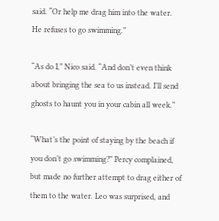said. “Or help me drag him into the water. He refuses to go swimming.”

“As do I,” Nico said. “And don’t even think about bringing the sea to us instead. I’ll send ghosts to haunt you in your cabin all week.”

“What’s the point of staying by the beach if you don’t go swimming?” Percy complained, but made no further attempt to drag either of them to the water. Leo was surprised, and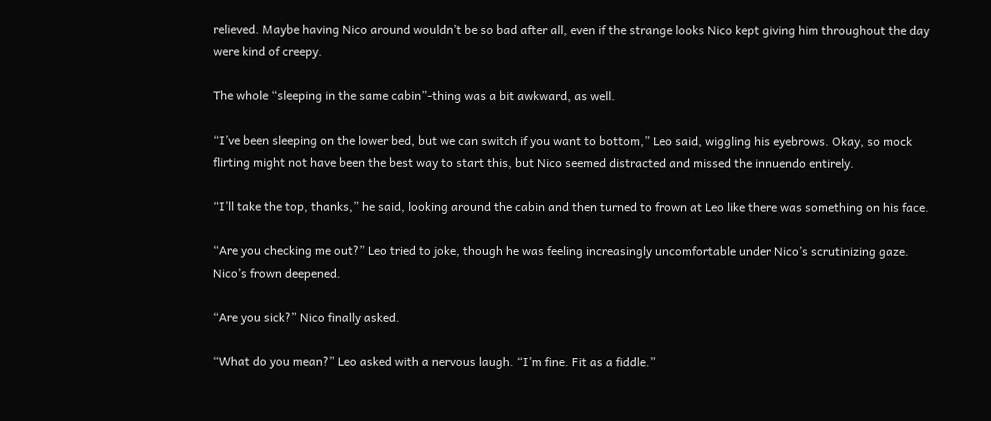relieved. Maybe having Nico around wouldn’t be so bad after all, even if the strange looks Nico kept giving him throughout the day were kind of creepy.

The whole “sleeping in the same cabin”-thing was a bit awkward, as well.

“I’ve been sleeping on the lower bed, but we can switch if you want to bottom,” Leo said, wiggling his eyebrows. Okay, so mock flirting might not have been the best way to start this, but Nico seemed distracted and missed the innuendo entirely.

“I’ll take the top, thanks,” he said, looking around the cabin and then turned to frown at Leo like there was something on his face.

“Are you checking me out?” Leo tried to joke, though he was feeling increasingly uncomfortable under Nico’s scrutinizing gaze. Nico’s frown deepened.

“Are you sick?” Nico finally asked.

“What do you mean?” Leo asked with a nervous laugh. “I’m fine. Fit as a fiddle.”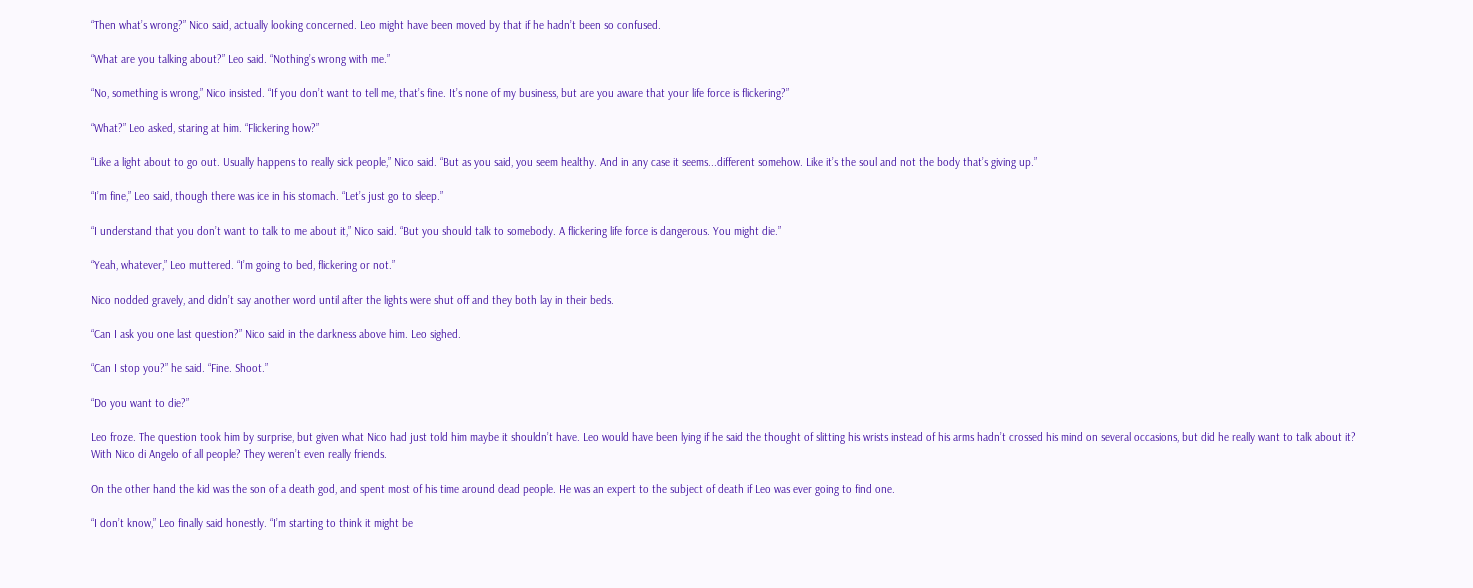“Then what’s wrong?” Nico said, actually looking concerned. Leo might have been moved by that if he hadn’t been so confused.

“What are you talking about?” Leo said. “Nothing’s wrong with me.”

“No, something is wrong,” Nico insisted. “If you don’t want to tell me, that’s fine. It’s none of my business, but are you aware that your life force is flickering?”

“What?” Leo asked, staring at him. “Flickering how?”

“Like a light about to go out. Usually happens to really sick people,” Nico said. “But as you said, you seem healthy. And in any case it seems...different somehow. Like it’s the soul and not the body that’s giving up.”

“I’m fine,” Leo said, though there was ice in his stomach. “Let’s just go to sleep.”

“I understand that you don’t want to talk to me about it,” Nico said. “But you should talk to somebody. A flickering life force is dangerous. You might die.”

“Yeah, whatever,” Leo muttered. “I’m going to bed, flickering or not.”

Nico nodded gravely, and didn’t say another word until after the lights were shut off and they both lay in their beds.

“Can I ask you one last question?” Nico said in the darkness above him. Leo sighed.

“Can I stop you?” he said. “Fine. Shoot.”

“Do you want to die?”

Leo froze. The question took him by surprise, but given what Nico had just told him maybe it shouldn’t have. Leo would have been lying if he said the thought of slitting his wrists instead of his arms hadn’t crossed his mind on several occasions, but did he really want to talk about it? With Nico di Angelo of all people? They weren’t even really friends.

On the other hand the kid was the son of a death god, and spent most of his time around dead people. He was an expert to the subject of death if Leo was ever going to find one.

“I don’t know,” Leo finally said honestly. “I’m starting to think it might be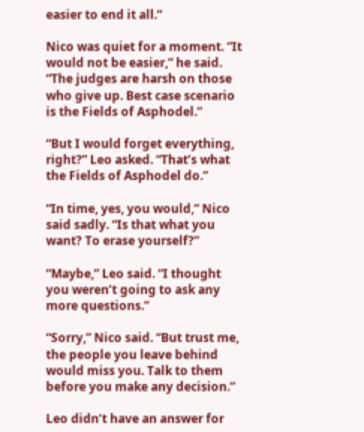easier to end it all.”

Nico was quiet for a moment. ”It would not be easier,” he said. “The judges are harsh on those who give up. Best case scenario is the Fields of Asphodel.”

“But I would forget everything, right?” Leo asked. “That’s what the Fields of Asphodel do.”

“In time, yes, you would,” Nico said sadly. “Is that what you want? To erase yourself?”

“Maybe,” Leo said. “I thought you weren’t going to ask any more questions.”

“Sorry,” Nico said. “But trust me, the people you leave behind would miss you. Talk to them before you make any decision.”

Leo didn’t have an answer for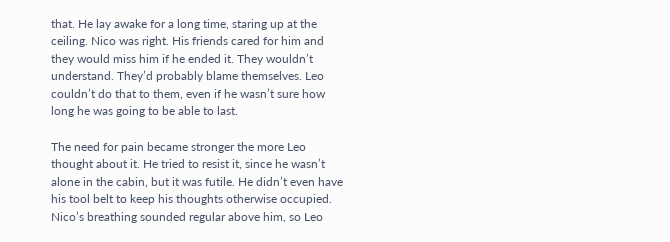that. He lay awake for a long time, staring up at the ceiling. Nico was right. His friends cared for him and they would miss him if he ended it. They wouldn’t understand. They’d probably blame themselves. Leo couldn’t do that to them, even if he wasn’t sure how long he was going to be able to last.

The need for pain became stronger the more Leo thought about it. He tried to resist it, since he wasn’t alone in the cabin, but it was futile. He didn’t even have his tool belt to keep his thoughts otherwise occupied. Nico’s breathing sounded regular above him, so Leo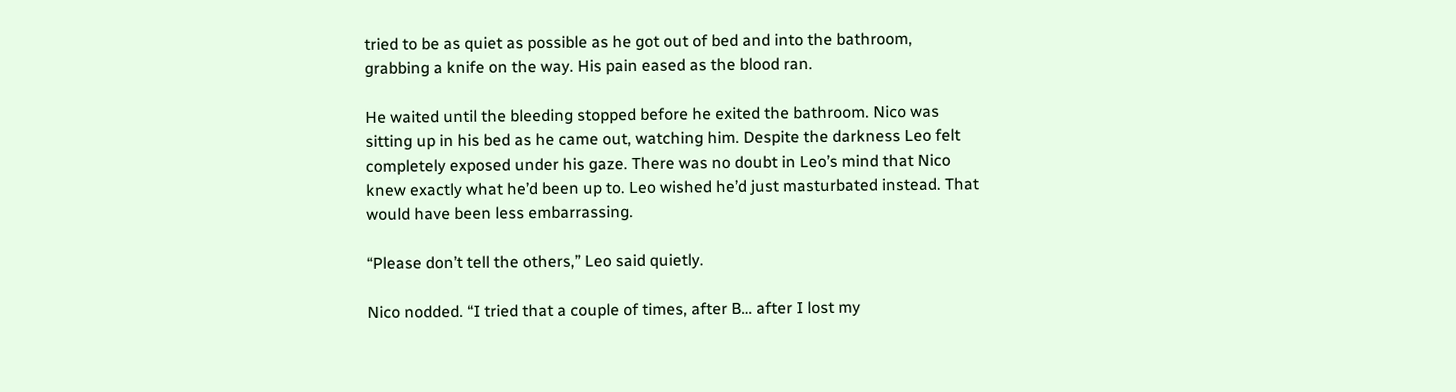tried to be as quiet as possible as he got out of bed and into the bathroom, grabbing a knife on the way. His pain eased as the blood ran.

He waited until the bleeding stopped before he exited the bathroom. Nico was sitting up in his bed as he came out, watching him. Despite the darkness Leo felt completely exposed under his gaze. There was no doubt in Leo’s mind that Nico knew exactly what he’d been up to. Leo wished he’d just masturbated instead. That would have been less embarrassing.

“Please don’t tell the others,” Leo said quietly.

Nico nodded. “I tried that a couple of times, after B… after I lost my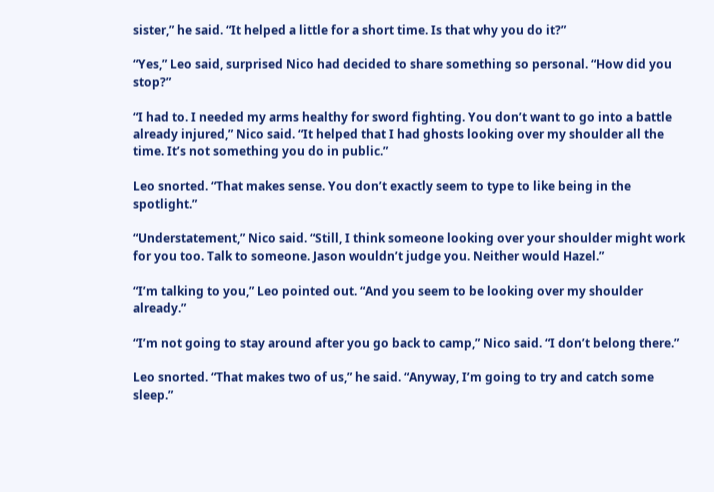sister,” he said. “It helped a little for a short time. Is that why you do it?”

“Yes,” Leo said, surprised Nico had decided to share something so personal. “How did you stop?”

“I had to. I needed my arms healthy for sword fighting. You don’t want to go into a battle already injured,” Nico said. “It helped that I had ghosts looking over my shoulder all the time. It’s not something you do in public.”

Leo snorted. “That makes sense. You don’t exactly seem to type to like being in the spotlight.”

“Understatement,” Nico said. “Still, I think someone looking over your shoulder might work for you too. Talk to someone. Jason wouldn’t judge you. Neither would Hazel.”

“I’m talking to you,” Leo pointed out. “And you seem to be looking over my shoulder already.”

“I’m not going to stay around after you go back to camp,” Nico said. “I don’t belong there.”

Leo snorted. “That makes two of us,” he said. “Anyway, I’m going to try and catch some sleep.”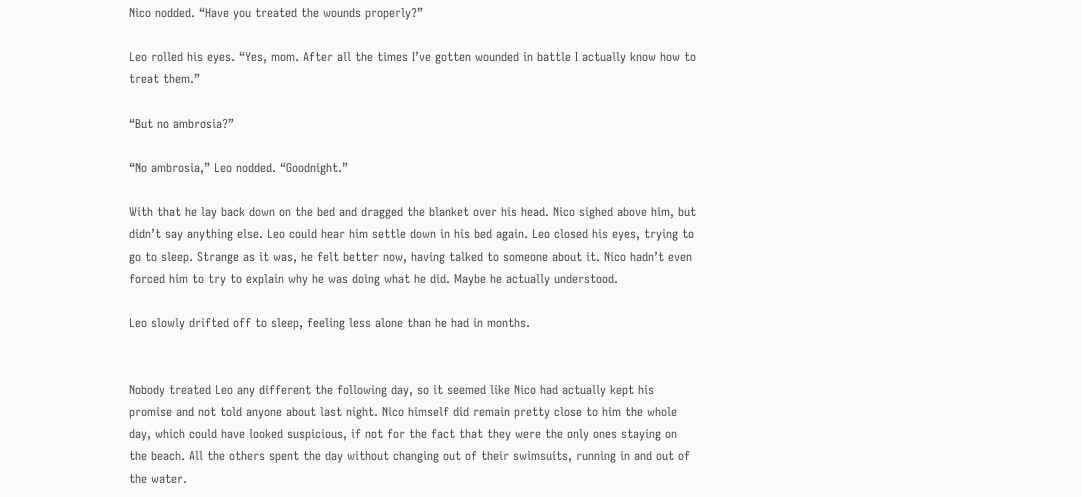Nico nodded. “Have you treated the wounds properly?”

Leo rolled his eyes. “Yes, mom. After all the times I’ve gotten wounded in battle I actually know how to treat them.”

“But no ambrosia?”

“No ambrosia,” Leo nodded. “Goodnight.”

With that he lay back down on the bed and dragged the blanket over his head. Nico sighed above him, but didn’t say anything else. Leo could hear him settle down in his bed again. Leo closed his eyes, trying to go to sleep. Strange as it was, he felt better now, having talked to someone about it. Nico hadn’t even forced him to try to explain why he was doing what he did. Maybe he actually understood.

Leo slowly drifted off to sleep, feeling less alone than he had in months.


Nobody treated Leo any different the following day, so it seemed like Nico had actually kept his promise and not told anyone about last night. Nico himself did remain pretty close to him the whole day, which could have looked suspicious, if not for the fact that they were the only ones staying on the beach. All the others spent the day without changing out of their swimsuits, running in and out of the water.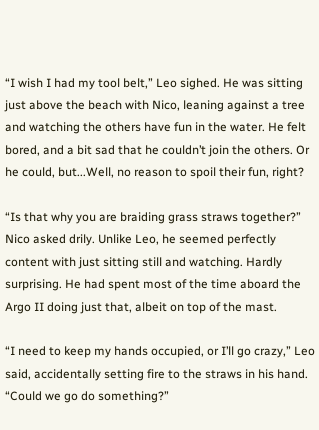“I wish I had my tool belt,” Leo sighed. He was sitting just above the beach with Nico, leaning against a tree and watching the others have fun in the water. He felt bored, and a bit sad that he couldn’t join the others. Or he could, but...Well, no reason to spoil their fun, right?

“Is that why you are braiding grass straws together?” Nico asked drily. Unlike Leo, he seemed perfectly content with just sitting still and watching. Hardly surprising. He had spent most of the time aboard the Argo II doing just that, albeit on top of the mast.

“I need to keep my hands occupied, or I’ll go crazy,” Leo said, accidentally setting fire to the straws in his hand. “Could we go do something?”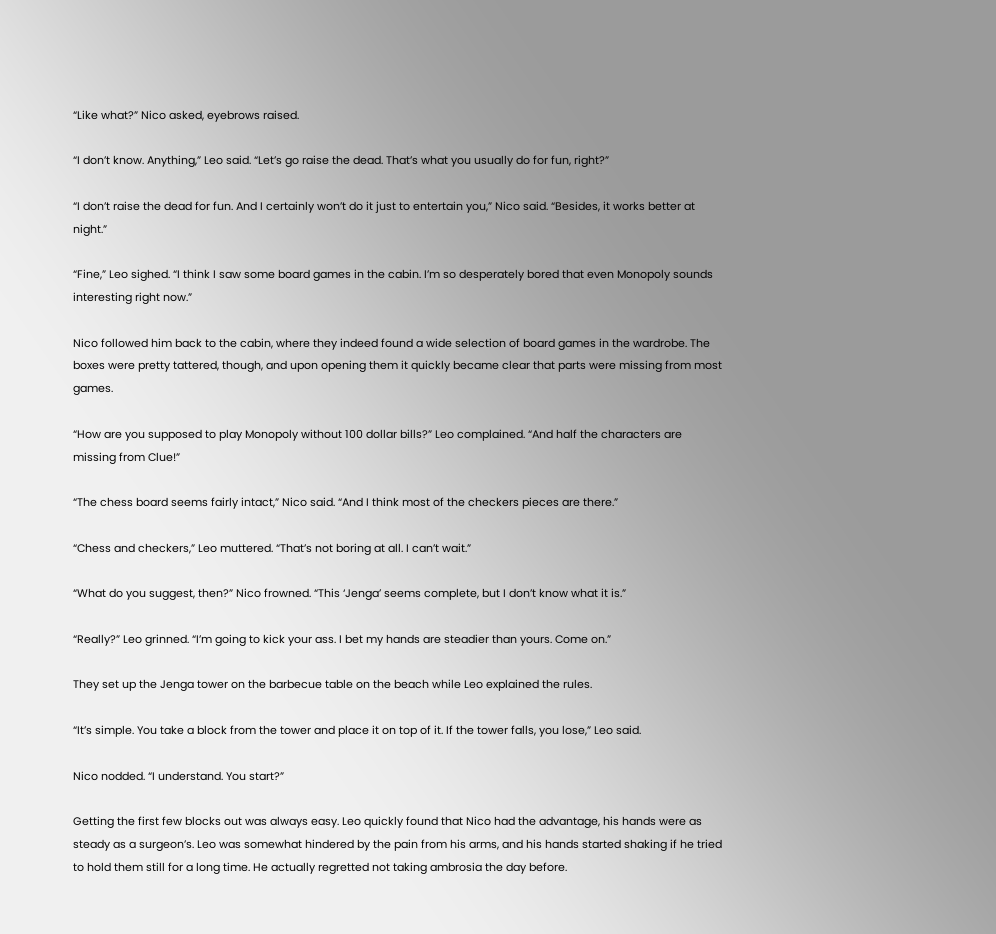“Like what?” Nico asked, eyebrows raised.

“I don’t know. Anything,” Leo said. “Let’s go raise the dead. That’s what you usually do for fun, right?”

“I don’t raise the dead for fun. And I certainly won’t do it just to entertain you,” Nico said. “Besides, it works better at night.”

“Fine,” Leo sighed. “I think I saw some board games in the cabin. I’m so desperately bored that even Monopoly sounds interesting right now.”

Nico followed him back to the cabin, where they indeed found a wide selection of board games in the wardrobe. The boxes were pretty tattered, though, and upon opening them it quickly became clear that parts were missing from most games.

“How are you supposed to play Monopoly without 100 dollar bills?” Leo complained. “And half the characters are missing from Clue!”

“The chess board seems fairly intact,” Nico said. “And I think most of the checkers pieces are there.”

“Chess and checkers,” Leo muttered. “That’s not boring at all. I can’t wait.”

“What do you suggest, then?” Nico frowned. “This ‘Jenga’ seems complete, but I don’t know what it is.”

“Really?” Leo grinned. “I’m going to kick your ass. I bet my hands are steadier than yours. Come on.”

They set up the Jenga tower on the barbecue table on the beach while Leo explained the rules.

“It’s simple. You take a block from the tower and place it on top of it. If the tower falls, you lose,” Leo said.

Nico nodded. “I understand. You start?”

Getting the first few blocks out was always easy. Leo quickly found that Nico had the advantage, his hands were as steady as a surgeon’s. Leo was somewhat hindered by the pain from his arms, and his hands started shaking if he tried to hold them still for a long time. He actually regretted not taking ambrosia the day before.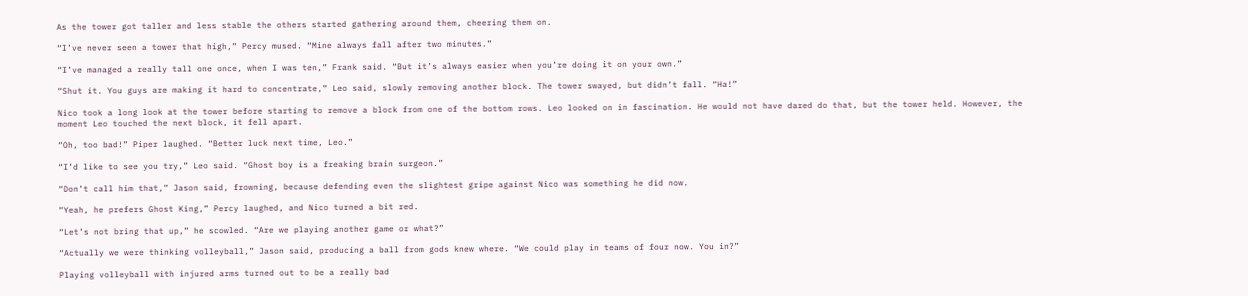As the tower got taller and less stable the others started gathering around them, cheering them on.

“I’ve never seen a tower that high,” Percy mused. “Mine always fall after two minutes.”

“I’ve managed a really tall one once, when I was ten,” Frank said. “But it’s always easier when you’re doing it on your own.”

“Shut it. You guys are making it hard to concentrate,” Leo said, slowly removing another block. The tower swayed, but didn’t fall. “Ha!”

Nico took a long look at the tower before starting to remove a block from one of the bottom rows. Leo looked on in fascination. He would not have dared do that, but the tower held. However, the moment Leo touched the next block, it fell apart.

“Oh, too bad!” Piper laughed. “Better luck next time, Leo.”

“I’d like to see you try,” Leo said. “Ghost boy is a freaking brain surgeon.”

“Don’t call him that,” Jason said, frowning, because defending even the slightest gripe against Nico was something he did now.

“Yeah, he prefers Ghost King,” Percy laughed, and Nico turned a bit red.

“Let’s not bring that up,” he scowled. “Are we playing another game or what?”

“Actually we were thinking volleyball,” Jason said, producing a ball from gods knew where. “We could play in teams of four now. You in?”

Playing volleyball with injured arms turned out to be a really bad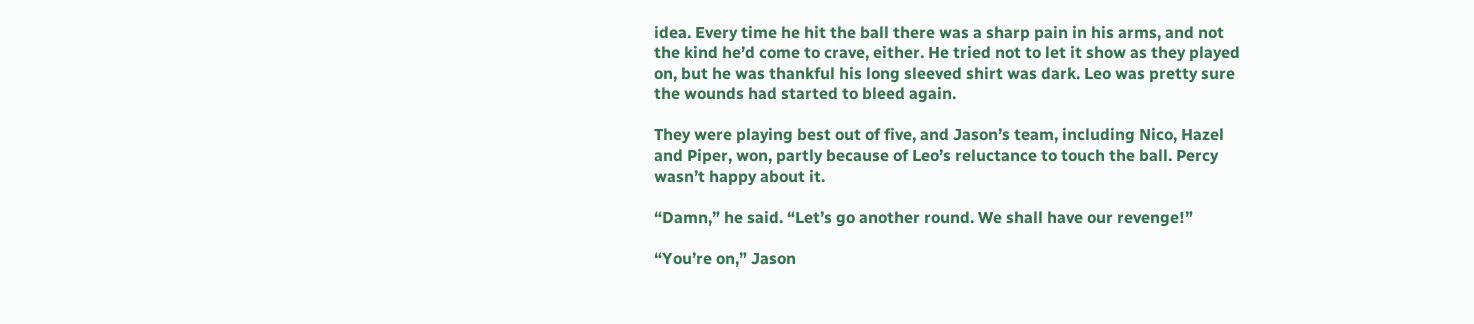idea. Every time he hit the ball there was a sharp pain in his arms, and not the kind he’d come to crave, either. He tried not to let it show as they played on, but he was thankful his long sleeved shirt was dark. Leo was pretty sure the wounds had started to bleed again.

They were playing best out of five, and Jason’s team, including Nico, Hazel and Piper, won, partly because of Leo’s reluctance to touch the ball. Percy wasn’t happy about it.

“Damn,” he said. “Let’s go another round. We shall have our revenge!”

“You’re on,” Jason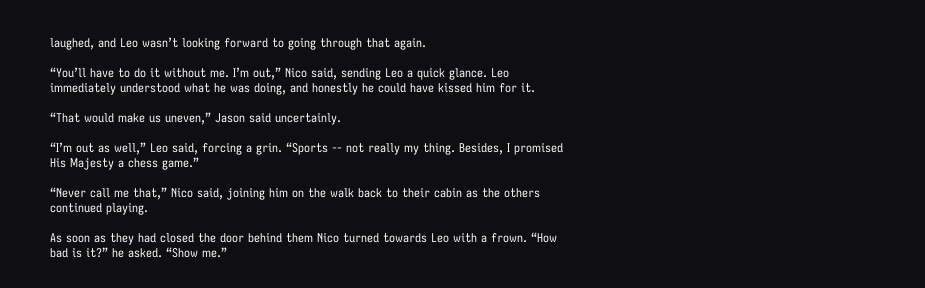laughed, and Leo wasn’t looking forward to going through that again.

“You’ll have to do it without me. I’m out,” Nico said, sending Leo a quick glance. Leo immediately understood what he was doing, and honestly he could have kissed him for it.

“That would make us uneven,” Jason said uncertainly.

“I’m out as well,” Leo said, forcing a grin. “Sports -- not really my thing. Besides, I promised His Majesty a chess game.”

“Never call me that,” Nico said, joining him on the walk back to their cabin as the others continued playing.

As soon as they had closed the door behind them Nico turned towards Leo with a frown. “How bad is it?” he asked. “Show me.”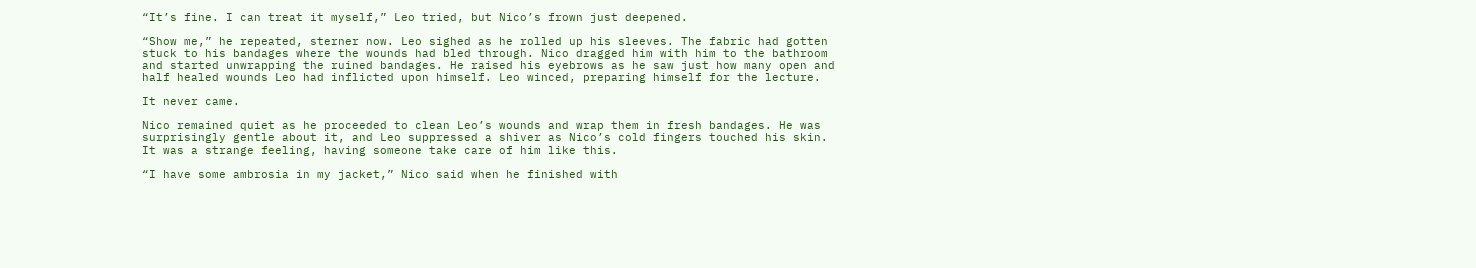“It’s fine. I can treat it myself,” Leo tried, but Nico’s frown just deepened.

“Show me,” he repeated, sterner now. Leo sighed as he rolled up his sleeves. The fabric had gotten stuck to his bandages where the wounds had bled through. Nico dragged him with him to the bathroom and started unwrapping the ruined bandages. He raised his eyebrows as he saw just how many open and half healed wounds Leo had inflicted upon himself. Leo winced, preparing himself for the lecture.

It never came.

Nico remained quiet as he proceeded to clean Leo’s wounds and wrap them in fresh bandages. He was surprisingly gentle about it, and Leo suppressed a shiver as Nico’s cold fingers touched his skin. It was a strange feeling, having someone take care of him like this.

“I have some ambrosia in my jacket,” Nico said when he finished with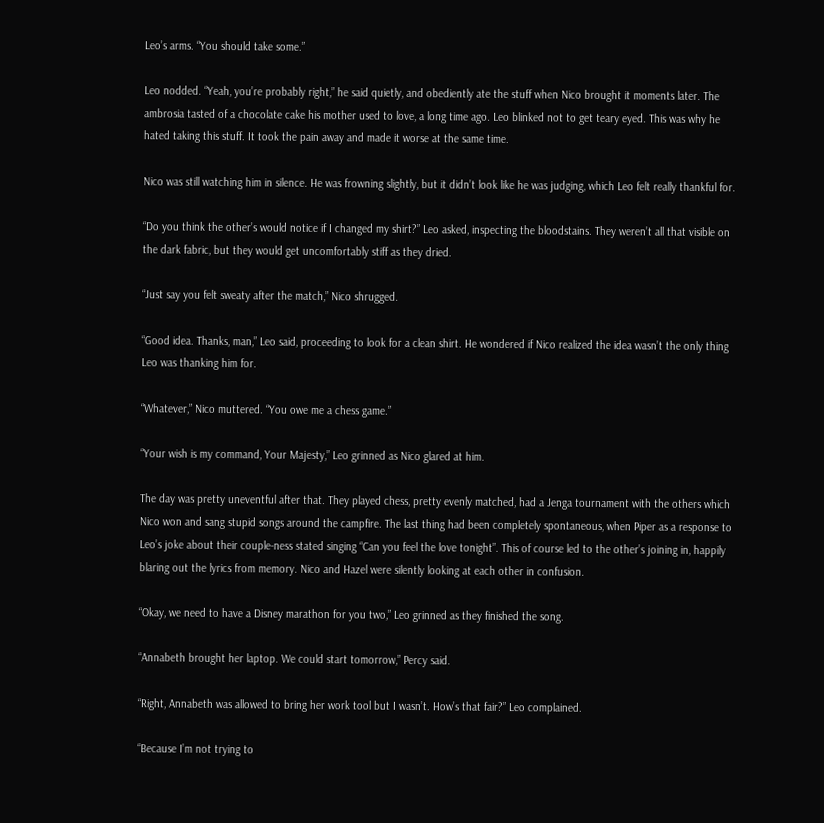Leo’s arms. “You should take some.”

Leo nodded. “Yeah, you’re probably right,” he said quietly, and obediently ate the stuff when Nico brought it moments later. The ambrosia tasted of a chocolate cake his mother used to love, a long time ago. Leo blinked not to get teary eyed. This was why he hated taking this stuff. It took the pain away and made it worse at the same time.

Nico was still watching him in silence. He was frowning slightly, but it didn’t look like he was judging, which Leo felt really thankful for.

“Do you think the other’s would notice if I changed my shirt?” Leo asked, inspecting the bloodstains. They weren’t all that visible on the dark fabric, but they would get uncomfortably stiff as they dried.

“Just say you felt sweaty after the match,” Nico shrugged.

“Good idea. Thanks, man,” Leo said, proceeding to look for a clean shirt. He wondered if Nico realized the idea wasn’t the only thing Leo was thanking him for.

“Whatever,” Nico muttered. “You owe me a chess game.”

“Your wish is my command, Your Majesty,” Leo grinned as Nico glared at him.

The day was pretty uneventful after that. They played chess, pretty evenly matched, had a Jenga tournament with the others which Nico won and sang stupid songs around the campfire. The last thing had been completely spontaneous, when Piper as a response to Leo’s joke about their couple-ness stated singing “Can you feel the love tonight”. This of course led to the other’s joining in, happily blaring out the lyrics from memory. Nico and Hazel were silently looking at each other in confusion.

“Okay, we need to have a Disney marathon for you two,” Leo grinned as they finished the song.

“Annabeth brought her laptop. We could start tomorrow,” Percy said.

“Right, Annabeth was allowed to bring her work tool but I wasn’t. How’s that fair?” Leo complained.

“Because I’m not trying to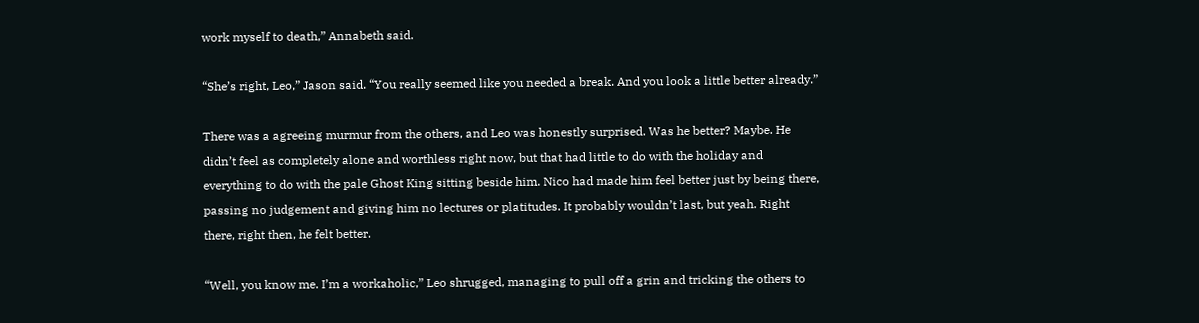work myself to death,” Annabeth said.

“She’s right, Leo,” Jason said. “You really seemed like you needed a break. And you look a little better already.”

There was a agreeing murmur from the others, and Leo was honestly surprised. Was he better? Maybe. He didn’t feel as completely alone and worthless right now, but that had little to do with the holiday and everything to do with the pale Ghost King sitting beside him. Nico had made him feel better just by being there, passing no judgement and giving him no lectures or platitudes. It probably wouldn’t last, but yeah. Right there, right then, he felt better.

“Well, you know me. I’m a workaholic,” Leo shrugged, managing to pull off a grin and tricking the others to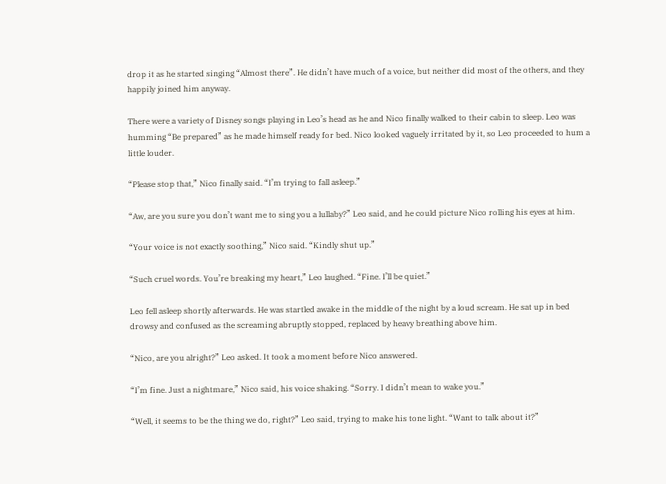drop it as he started singing “Almost there”. He didn’t have much of a voice, but neither did most of the others, and they happily joined him anyway.

There were a variety of Disney songs playing in Leo’s head as he and Nico finally walked to their cabin to sleep. Leo was humming “Be prepared” as he made himself ready for bed. Nico looked vaguely irritated by it, so Leo proceeded to hum a little louder.

“Please stop that,” Nico finally said. “I’m trying to fall asleep.”

“Aw, are you sure you don’t want me to sing you a lullaby?” Leo said, and he could picture Nico rolling his eyes at him.

“Your voice is not exactly soothing,” Nico said. “Kindly shut up.”

“Such cruel words. You’re breaking my heart,” Leo laughed. “Fine. I’ll be quiet.”

Leo fell asleep shortly afterwards. He was startled awake in the middle of the night by a loud scream. He sat up in bed drowsy and confused as the screaming abruptly stopped, replaced by heavy breathing above him.

“Nico, are you alright?” Leo asked. It took a moment before Nico answered.

“I’m fine. Just a nightmare,” Nico said, his voice shaking. “Sorry. I didn’t mean to wake you.”

“Well, it seems to be the thing we do, right?” Leo said, trying to make his tone light. “Want to talk about it?”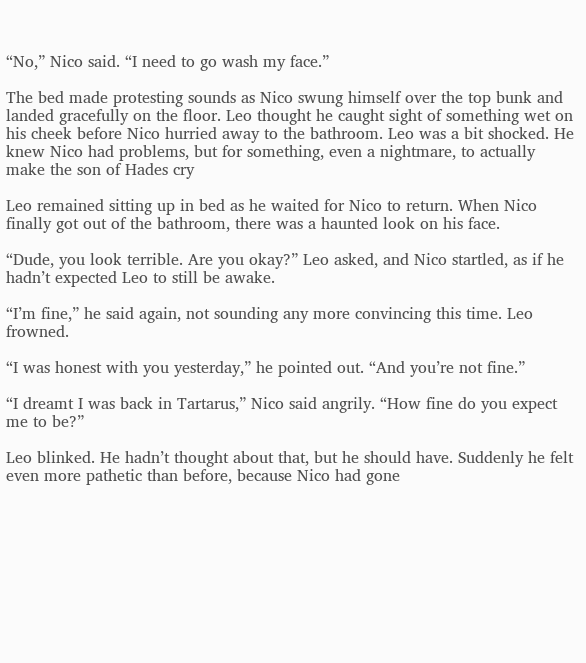“No,” Nico said. “I need to go wash my face.”

The bed made protesting sounds as Nico swung himself over the top bunk and landed gracefully on the floor. Leo thought he caught sight of something wet on his cheek before Nico hurried away to the bathroom. Leo was a bit shocked. He knew Nico had problems, but for something, even a nightmare, to actually make the son of Hades cry

Leo remained sitting up in bed as he waited for Nico to return. When Nico finally got out of the bathroom, there was a haunted look on his face.

“Dude, you look terrible. Are you okay?” Leo asked, and Nico startled, as if he hadn’t expected Leo to still be awake.

“I’m fine,” he said again, not sounding any more convincing this time. Leo frowned.

“I was honest with you yesterday,” he pointed out. “And you’re not fine.”

“I dreamt I was back in Tartarus,” Nico said angrily. “How fine do you expect me to be?”

Leo blinked. He hadn’t thought about that, but he should have. Suddenly he felt even more pathetic than before, because Nico had gone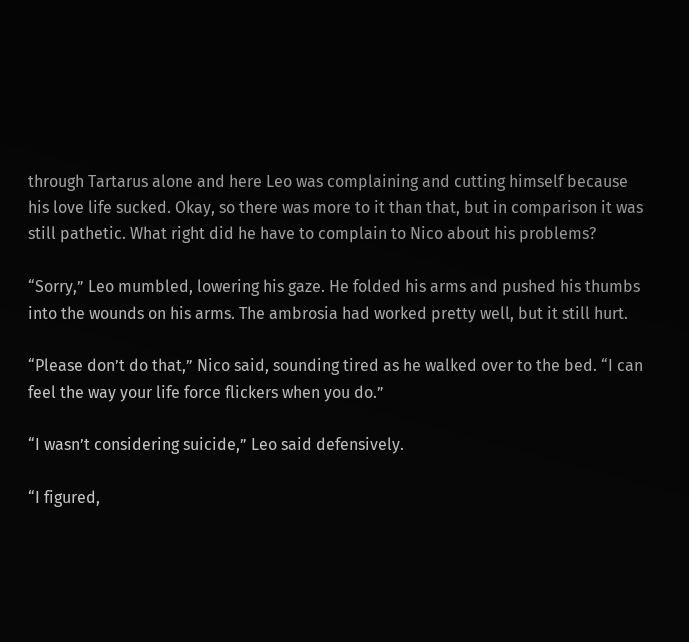through Tartarus alone and here Leo was complaining and cutting himself because his love life sucked. Okay, so there was more to it than that, but in comparison it was still pathetic. What right did he have to complain to Nico about his problems?

“Sorry,” Leo mumbled, lowering his gaze. He folded his arms and pushed his thumbs into the wounds on his arms. The ambrosia had worked pretty well, but it still hurt.

“Please don’t do that,” Nico said, sounding tired as he walked over to the bed. “I can feel the way your life force flickers when you do.”

“I wasn’t considering suicide,” Leo said defensively.

“I figured,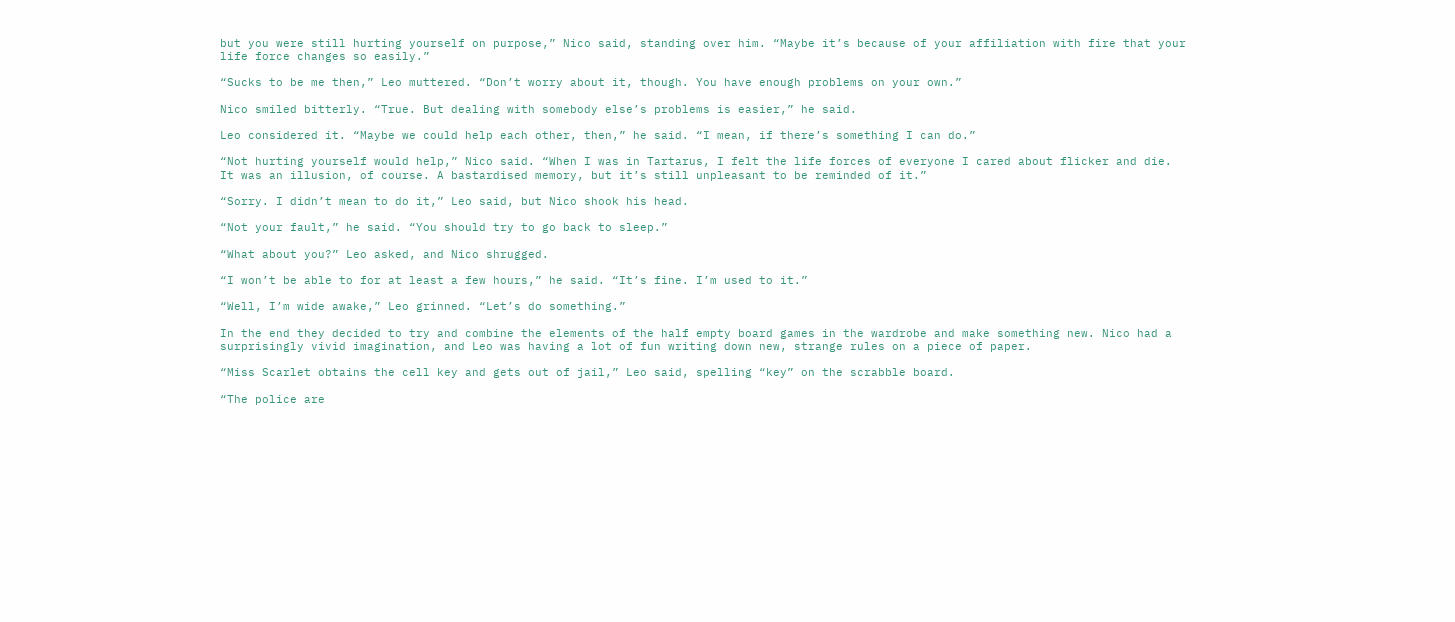but you were still hurting yourself on purpose,” Nico said, standing over him. “Maybe it’s because of your affiliation with fire that your life force changes so easily.”

“Sucks to be me then,” Leo muttered. “Don’t worry about it, though. You have enough problems on your own.”

Nico smiled bitterly. “True. But dealing with somebody else’s problems is easier,” he said.

Leo considered it. “Maybe we could help each other, then,” he said. “I mean, if there’s something I can do.”

“Not hurting yourself would help,” Nico said. “When I was in Tartarus, I felt the life forces of everyone I cared about flicker and die. It was an illusion, of course. A bastardised memory, but it’s still unpleasant to be reminded of it.”

“Sorry. I didn’t mean to do it,” Leo said, but Nico shook his head.

“Not your fault,” he said. “You should try to go back to sleep.”

“What about you?” Leo asked, and Nico shrugged.

“I won’t be able to for at least a few hours,” he said. “It’s fine. I’m used to it.”

“Well, I’m wide awake,” Leo grinned. “Let’s do something.”

In the end they decided to try and combine the elements of the half empty board games in the wardrobe and make something new. Nico had a surprisingly vivid imagination, and Leo was having a lot of fun writing down new, strange rules on a piece of paper.

“Miss Scarlet obtains the cell key and gets out of jail,” Leo said, spelling “key” on the scrabble board.

“The police are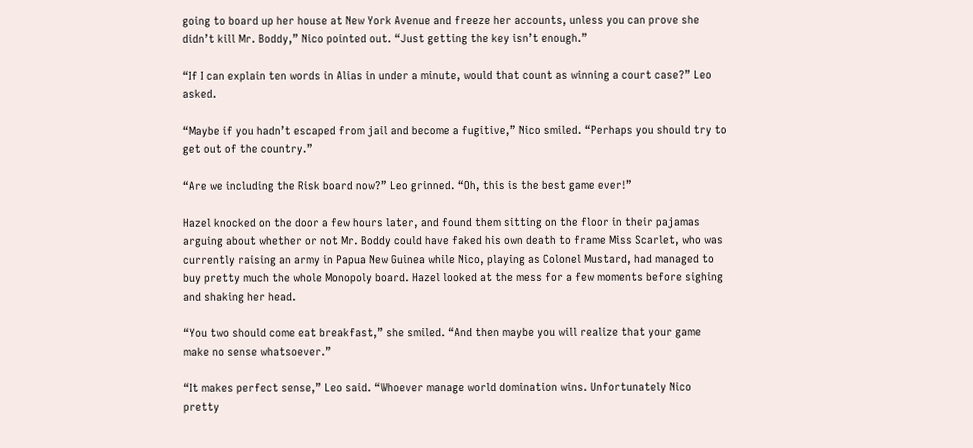going to board up her house at New York Avenue and freeze her accounts, unless you can prove she didn’t kill Mr. Boddy,” Nico pointed out. “Just getting the key isn’t enough.”

“If I can explain ten words in Alias in under a minute, would that count as winning a court case?” Leo asked.

“Maybe if you hadn’t escaped from jail and become a fugitive,” Nico smiled. “Perhaps you should try to get out of the country.”

“Are we including the Risk board now?” Leo grinned. “Oh, this is the best game ever!”

Hazel knocked on the door a few hours later, and found them sitting on the floor in their pajamas arguing about whether or not Mr. Boddy could have faked his own death to frame Miss Scarlet, who was currently raising an army in Papua New Guinea while Nico, playing as Colonel Mustard, had managed to buy pretty much the whole Monopoly board. Hazel looked at the mess for a few moments before sighing and shaking her head.

“You two should come eat breakfast,” she smiled. “And then maybe you will realize that your game make no sense whatsoever.”

“It makes perfect sense,” Leo said. “Whoever manage world domination wins. Unfortunately Nico pretty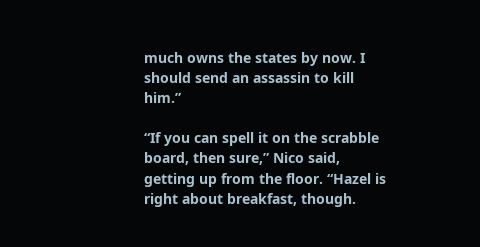much owns the states by now. I should send an assassin to kill him.”

“If you can spell it on the scrabble board, then sure,” Nico said, getting up from the floor. “Hazel is right about breakfast, though.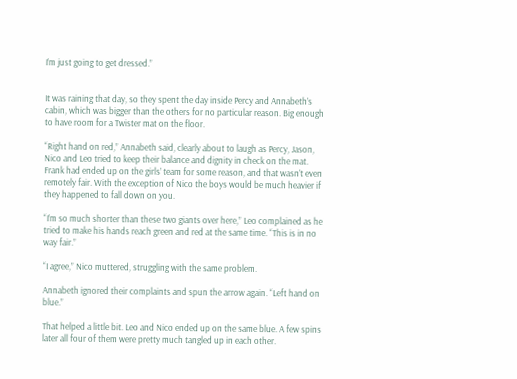I’m just going to get dressed.”


It was raining that day, so they spent the day inside Percy and Annabeth’s cabin, which was bigger than the others for no particular reason. Big enough to have room for a Twister mat on the floor.

“Right hand on red,” Annabeth said, clearly about to laugh as Percy, Jason, Nico and Leo tried to keep their balance and dignity in check on the mat. Frank had ended up on the girls’ team for some reason, and that wasn’t even remotely fair. With the exception of Nico the boys would be much heavier if they happened to fall down on you.

“I’m so much shorter than these two giants over here,” Leo complained as he tried to make his hands reach green and red at the same time. “This is in no way fair.”

“I agree,” Nico muttered, struggling with the same problem.

Annabeth ignored their complaints and spun the arrow again. “Left hand on blue.”

That helped a little bit. Leo and Nico ended up on the same blue. A few spins later all four of them were pretty much tangled up in each other.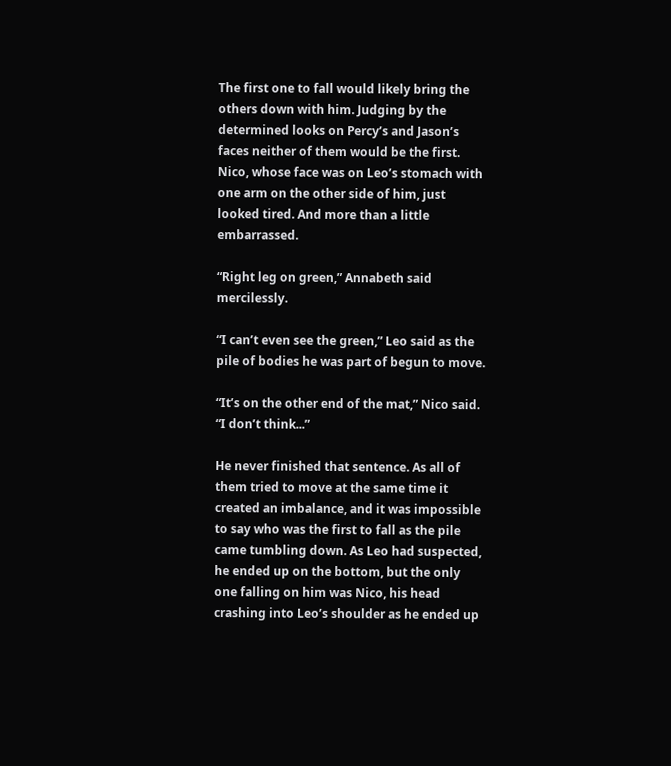The first one to fall would likely bring the others down with him. Judging by the determined looks on Percy’s and Jason’s faces neither of them would be the first. Nico, whose face was on Leo’s stomach with one arm on the other side of him, just looked tired. And more than a little embarrassed.

“Right leg on green,” Annabeth said mercilessly.

“I can’t even see the green,” Leo said as the pile of bodies he was part of begun to move.

“It’s on the other end of the mat,” Nico said. “I don’t think...”

He never finished that sentence. As all of them tried to move at the same time it created an imbalance, and it was impossible to say who was the first to fall as the pile came tumbling down. As Leo had suspected, he ended up on the bottom, but the only one falling on him was Nico, his head crashing into Leo’s shoulder as he ended up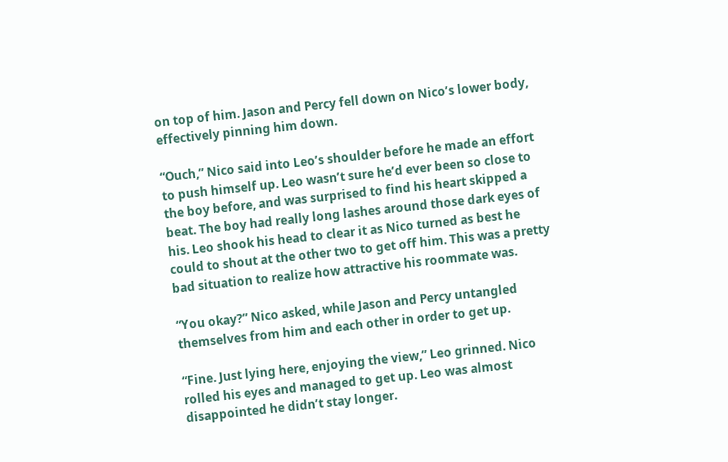on top of him. Jason and Percy fell down on Nico’s lower body, effectively pinning him down.

“Ouch,” Nico said into Leo’s shoulder before he made an effort to push himself up. Leo wasn’t sure he’d ever been so close to the boy before, and was surprised to find his heart skipped a beat. The boy had really long lashes around those dark eyes of his. Leo shook his head to clear it as Nico turned as best he could to shout at the other two to get off him. This was a pretty bad situation to realize how attractive his roommate was.

“You okay?” Nico asked, while Jason and Percy untangled themselves from him and each other in order to get up.

“Fine. Just lying here, enjoying the view,” Leo grinned. Nico rolled his eyes and managed to get up. Leo was almost disappointed he didn’t stay longer.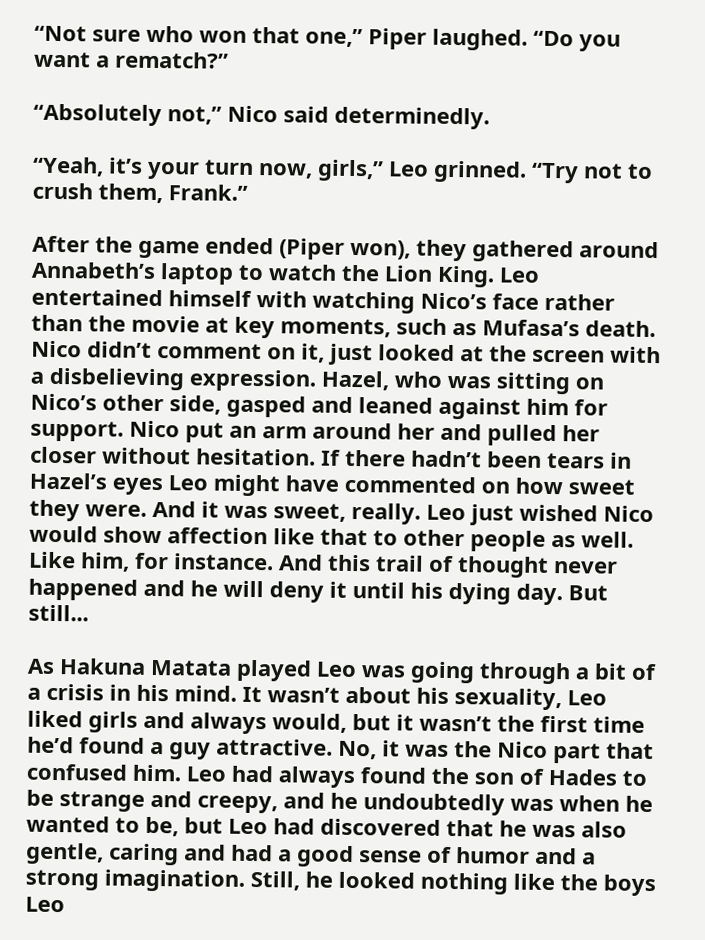“Not sure who won that one,” Piper laughed. “Do you want a rematch?”

“Absolutely not,” Nico said determinedly.

“Yeah, it’s your turn now, girls,” Leo grinned. “Try not to crush them, Frank.”

After the game ended (Piper won), they gathered around Annabeth’s laptop to watch the Lion King. Leo entertained himself with watching Nico’s face rather than the movie at key moments, such as Mufasa’s death. Nico didn’t comment on it, just looked at the screen with a disbelieving expression. Hazel, who was sitting on Nico’s other side, gasped and leaned against him for support. Nico put an arm around her and pulled her closer without hesitation. If there hadn’t been tears in Hazel’s eyes Leo might have commented on how sweet they were. And it was sweet, really. Leo just wished Nico would show affection like that to other people as well. Like him, for instance. And this trail of thought never happened and he will deny it until his dying day. But still...

As Hakuna Matata played Leo was going through a bit of a crisis in his mind. It wasn’t about his sexuality, Leo liked girls and always would, but it wasn’t the first time he’d found a guy attractive. No, it was the Nico part that confused him. Leo had always found the son of Hades to be strange and creepy, and he undoubtedly was when he wanted to be, but Leo had discovered that he was also gentle, caring and had a good sense of humor and a strong imagination. Still, he looked nothing like the boys Leo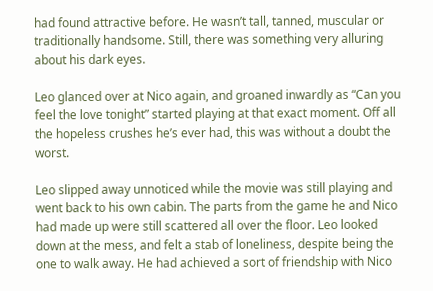had found attractive before. He wasn’t tall, tanned, muscular or traditionally handsome. Still, there was something very alluring about his dark eyes.

Leo glanced over at Nico again, and groaned inwardly as “Can you feel the love tonight” started playing at that exact moment. Off all the hopeless crushes he’s ever had, this was without a doubt the worst.

Leo slipped away unnoticed while the movie was still playing and went back to his own cabin. The parts from the game he and Nico had made up were still scattered all over the floor. Leo looked down at the mess, and felt a stab of loneliness, despite being the one to walk away. He had achieved a sort of friendship with Nico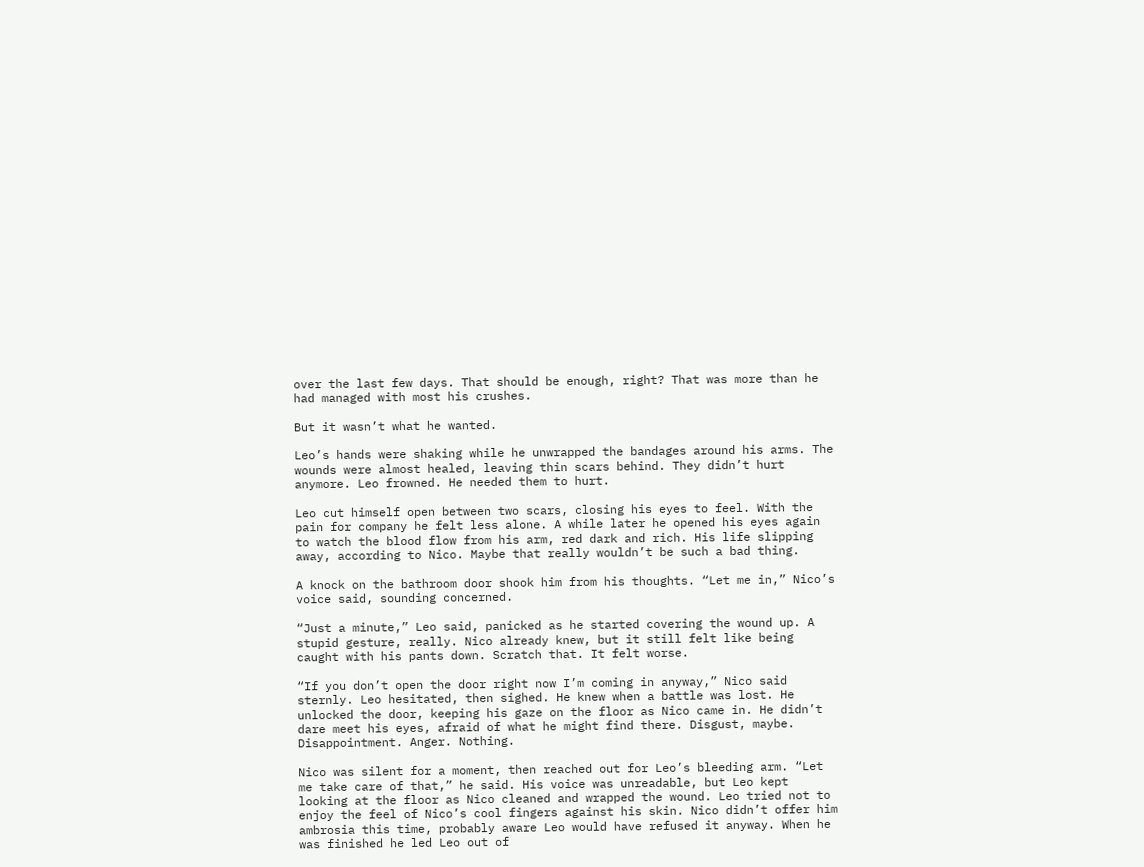over the last few days. That should be enough, right? That was more than he had managed with most his crushes.

But it wasn’t what he wanted.

Leo’s hands were shaking while he unwrapped the bandages around his arms. The wounds were almost healed, leaving thin scars behind. They didn’t hurt anymore. Leo frowned. He needed them to hurt.

Leo cut himself open between two scars, closing his eyes to feel. With the pain for company he felt less alone. A while later he opened his eyes again to watch the blood flow from his arm, red dark and rich. His life slipping away, according to Nico. Maybe that really wouldn’t be such a bad thing.

A knock on the bathroom door shook him from his thoughts. “Let me in,” Nico’s voice said, sounding concerned.

“Just a minute,” Leo said, panicked as he started covering the wound up. A stupid gesture, really. Nico already knew, but it still felt like being caught with his pants down. Scratch that. It felt worse.

“If you don’t open the door right now I’m coming in anyway,” Nico said sternly. Leo hesitated, then sighed. He knew when a battle was lost. He unlocked the door, keeping his gaze on the floor as Nico came in. He didn’t dare meet his eyes, afraid of what he might find there. Disgust, maybe. Disappointment. Anger. Nothing.

Nico was silent for a moment, then reached out for Leo’s bleeding arm. “Let me take care of that,” he said. His voice was unreadable, but Leo kept looking at the floor as Nico cleaned and wrapped the wound. Leo tried not to enjoy the feel of Nico’s cool fingers against his skin. Nico didn’t offer him ambrosia this time, probably aware Leo would have refused it anyway. When he was finished he led Leo out of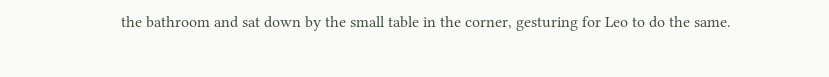the bathroom and sat down by the small table in the corner, gesturing for Leo to do the same.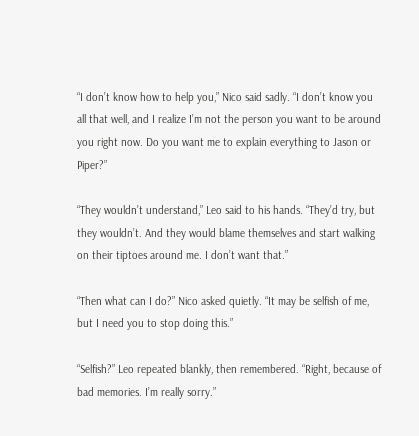“I don’t know how to help you,” Nico said sadly. “I don’t know you all that well, and I realize I’m not the person you want to be around you right now. Do you want me to explain everything to Jason or Piper?”

“They wouldn’t understand,” Leo said to his hands. “They’d try, but they wouldn’t. And they would blame themselves and start walking on their tiptoes around me. I don’t want that.”

“Then what can I do?” Nico asked quietly. “It may be selfish of me, but I need you to stop doing this.”

“Selfish?” Leo repeated blankly, then remembered. “Right, because of bad memories. I’m really sorry.”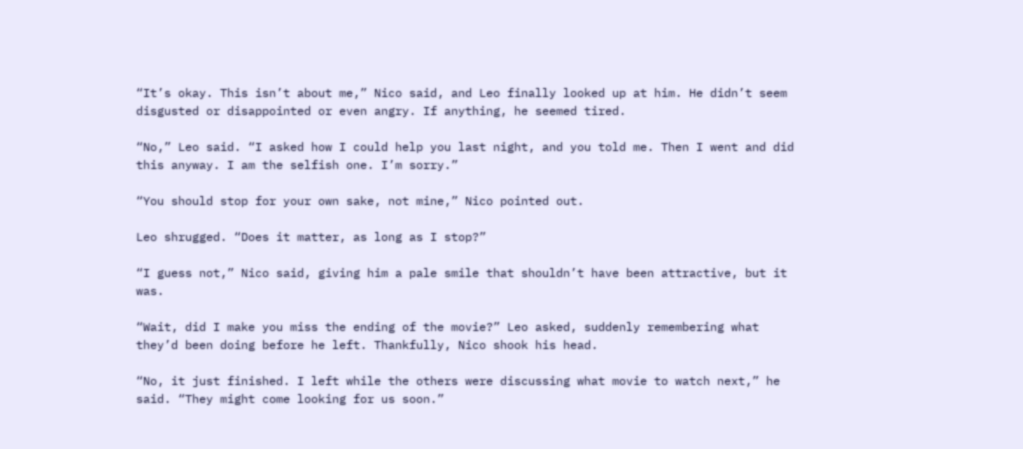“It’s okay. This isn’t about me,” Nico said, and Leo finally looked up at him. He didn’t seem disgusted or disappointed or even angry. If anything, he seemed tired.

“No,” Leo said. “I asked how I could help you last night, and you told me. Then I went and did this anyway. I am the selfish one. I’m sorry.”

“You should stop for your own sake, not mine,” Nico pointed out.

Leo shrugged. “Does it matter, as long as I stop?”

“I guess not,” Nico said, giving him a pale smile that shouldn’t have been attractive, but it was.

“Wait, did I make you miss the ending of the movie?” Leo asked, suddenly remembering what they’d been doing before he left. Thankfully, Nico shook his head.

“No, it just finished. I left while the others were discussing what movie to watch next,” he said. “They might come looking for us soon.”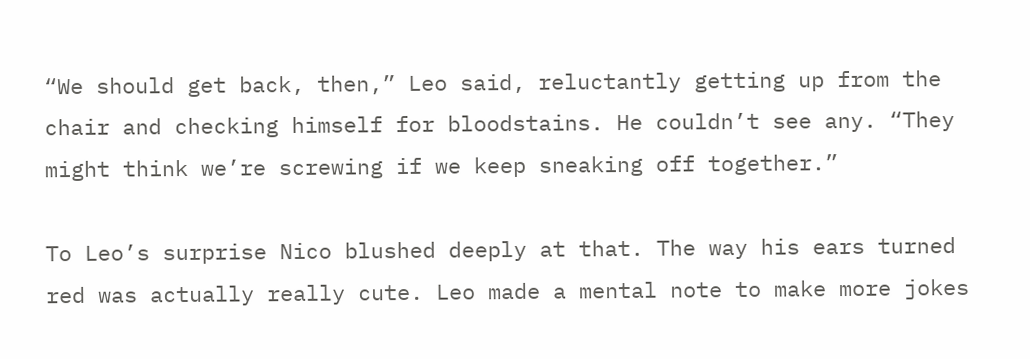“We should get back, then,” Leo said, reluctantly getting up from the chair and checking himself for bloodstains. He couldn’t see any. “They might think we’re screwing if we keep sneaking off together.”

To Leo’s surprise Nico blushed deeply at that. The way his ears turned red was actually really cute. Leo made a mental note to make more jokes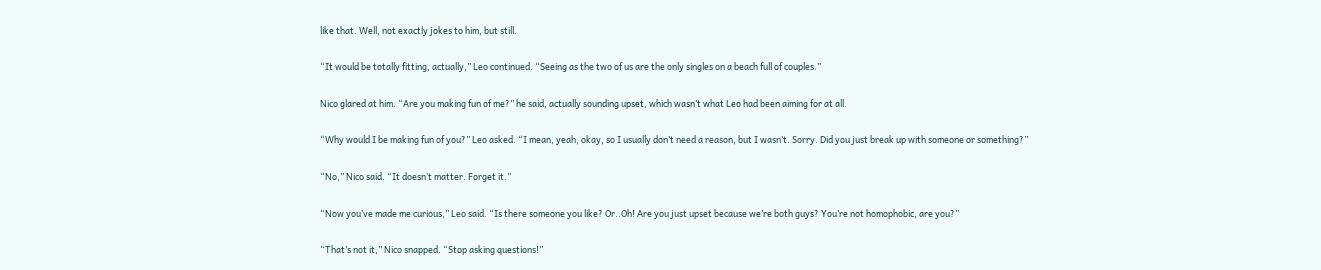like that. Well, not exactly jokes to him, but still.

“It would be totally fitting, actually,” Leo continued. “Seeing as the two of us are the only singles on a beach full of couples.”

Nico glared at him. “Are you making fun of me?” he said, actually sounding upset, which wasn’t what Leo had been aiming for at all.

“Why would I be making fun of you?” Leo asked. “I mean, yeah, okay, so I usually don’t need a reason, but I wasn’t. Sorry. Did you just break up with someone or something?”

“No,” Nico said. “It doesn’t matter. Forget it.”

“Now you’ve made me curious,” Leo said. “Is there someone you like? Or..Oh! Are you just upset because we’re both guys? You’re not homophobic, are you?”

“That’s not it,” Nico snapped. “Stop asking questions!”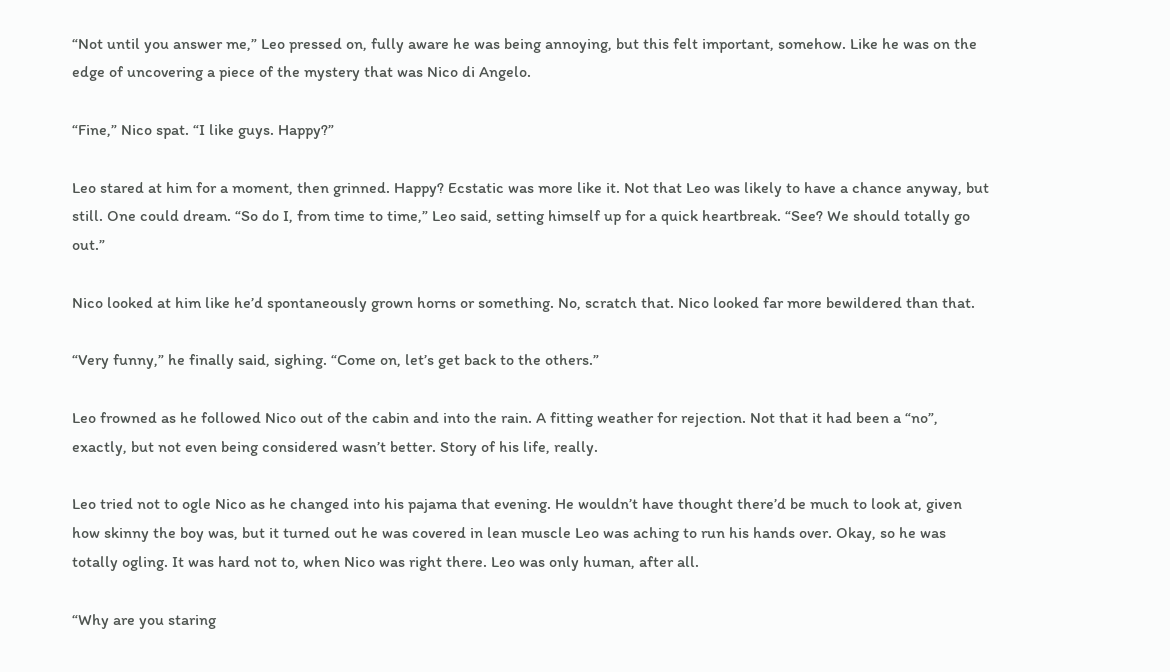“Not until you answer me,” Leo pressed on, fully aware he was being annoying, but this felt important, somehow. Like he was on the edge of uncovering a piece of the mystery that was Nico di Angelo.

“Fine,” Nico spat. “I like guys. Happy?”

Leo stared at him for a moment, then grinned. Happy? Ecstatic was more like it. Not that Leo was likely to have a chance anyway, but still. One could dream. “So do I, from time to time,” Leo said, setting himself up for a quick heartbreak. “See? We should totally go out.”

Nico looked at him like he’d spontaneously grown horns or something. No, scratch that. Nico looked far more bewildered than that.

“Very funny,” he finally said, sighing. “Come on, let’s get back to the others.”

Leo frowned as he followed Nico out of the cabin and into the rain. A fitting weather for rejection. Not that it had been a “no”, exactly, but not even being considered wasn’t better. Story of his life, really.

Leo tried not to ogle Nico as he changed into his pajama that evening. He wouldn’t have thought there’d be much to look at, given how skinny the boy was, but it turned out he was covered in lean muscle Leo was aching to run his hands over. Okay, so he was totally ogling. It was hard not to, when Nico was right there. Leo was only human, after all.

“Why are you staring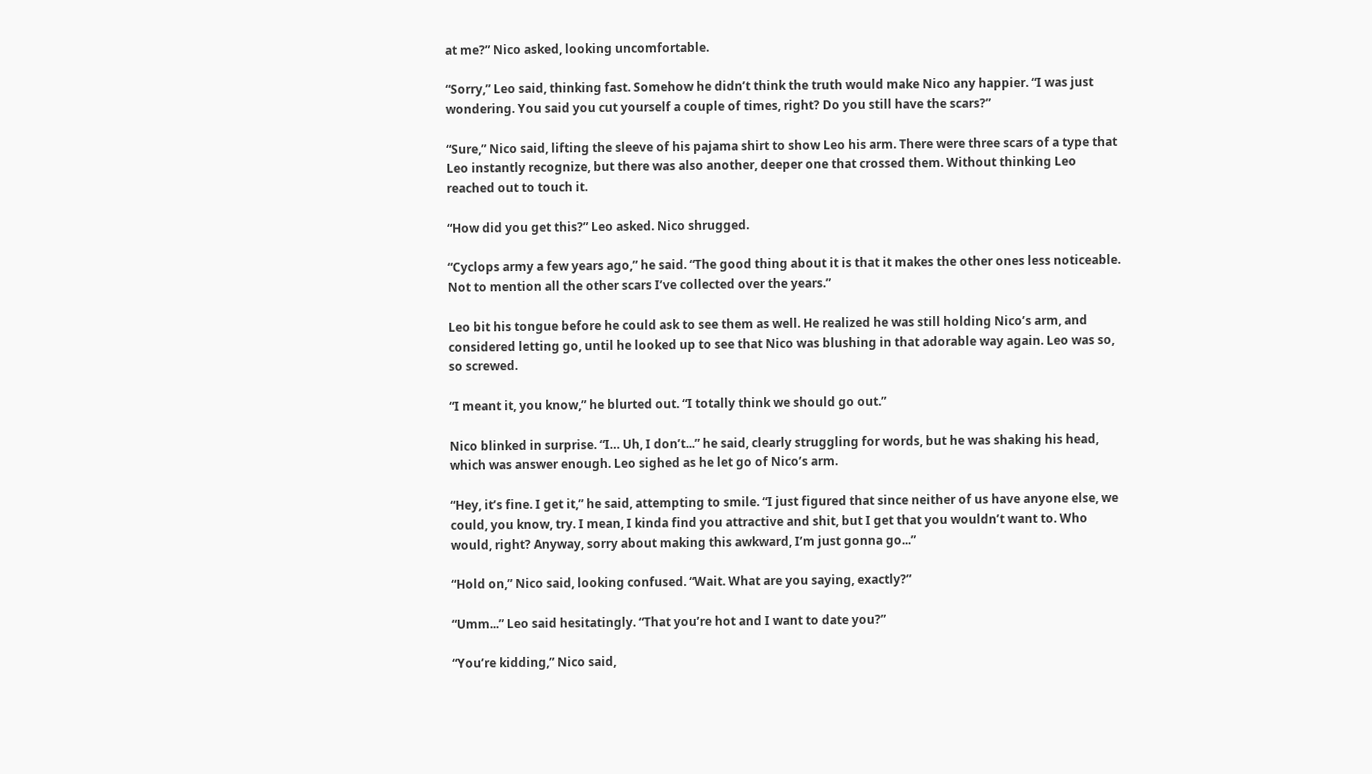at me?” Nico asked, looking uncomfortable.

“Sorry,” Leo said, thinking fast. Somehow he didn’t think the truth would make Nico any happier. “I was just wondering. You said you cut yourself a couple of times, right? Do you still have the scars?”

“Sure,” Nico said, lifting the sleeve of his pajama shirt to show Leo his arm. There were three scars of a type that Leo instantly recognize, but there was also another, deeper one that crossed them. Without thinking Leo reached out to touch it.

“How did you get this?” Leo asked. Nico shrugged.

“Cyclops army a few years ago,” he said. “The good thing about it is that it makes the other ones less noticeable. Not to mention all the other scars I’ve collected over the years.”

Leo bit his tongue before he could ask to see them as well. He realized he was still holding Nico’s arm, and considered letting go, until he looked up to see that Nico was blushing in that adorable way again. Leo was so, so screwed.

“I meant it, you know,” he blurted out. “I totally think we should go out.”

Nico blinked in surprise. “I… Uh, I don’t...” he said, clearly struggling for words, but he was shaking his head, which was answer enough. Leo sighed as he let go of Nico’s arm.

“Hey, it’s fine. I get it,” he said, attempting to smile. “I just figured that since neither of us have anyone else, we could, you know, try. I mean, I kinda find you attractive and shit, but I get that you wouldn’t want to. Who would, right? Anyway, sorry about making this awkward, I’m just gonna go...”

“Hold on,” Nico said, looking confused. “Wait. What are you saying, exactly?”

“Umm...” Leo said hesitatingly. “That you’re hot and I want to date you?”

“You’re kidding,” Nico said,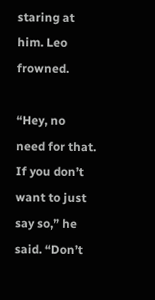staring at him. Leo frowned.

“Hey, no need for that. If you don’t want to just say so,” he said. “Don’t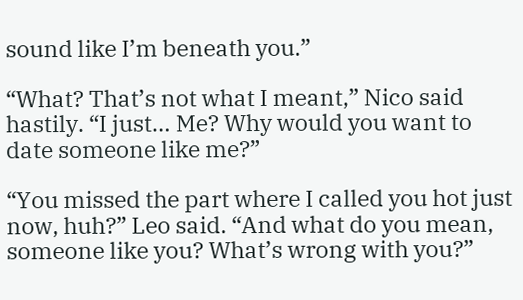sound like I’m beneath you.”

“What? That’s not what I meant,” Nico said hastily. “I just… Me? Why would you want to date someone like me?”

“You missed the part where I called you hot just now, huh?” Leo said. “And what do you mean, someone like you? What’s wrong with you?”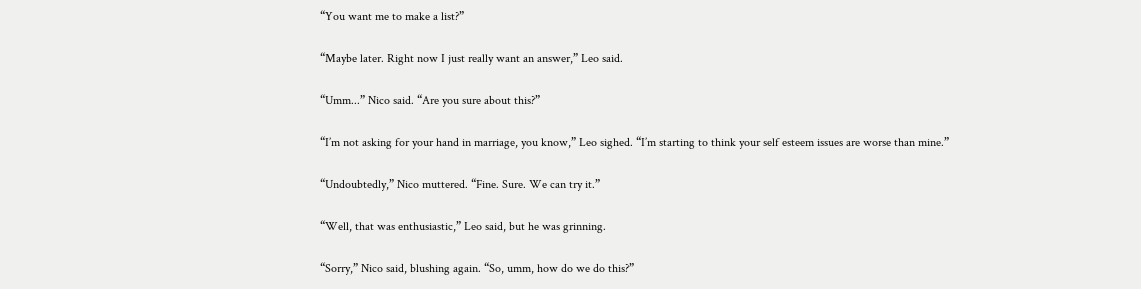“You want me to make a list?”

“Maybe later. Right now I just really want an answer,” Leo said.

“Umm...” Nico said. “Are you sure about this?”

“I’m not asking for your hand in marriage, you know,” Leo sighed. “I’m starting to think your self esteem issues are worse than mine.”

“Undoubtedly,” Nico muttered. “Fine. Sure. We can try it.”

“Well, that was enthusiastic,” Leo said, but he was grinning.

“Sorry,” Nico said, blushing again. “So, umm, how do we do this?”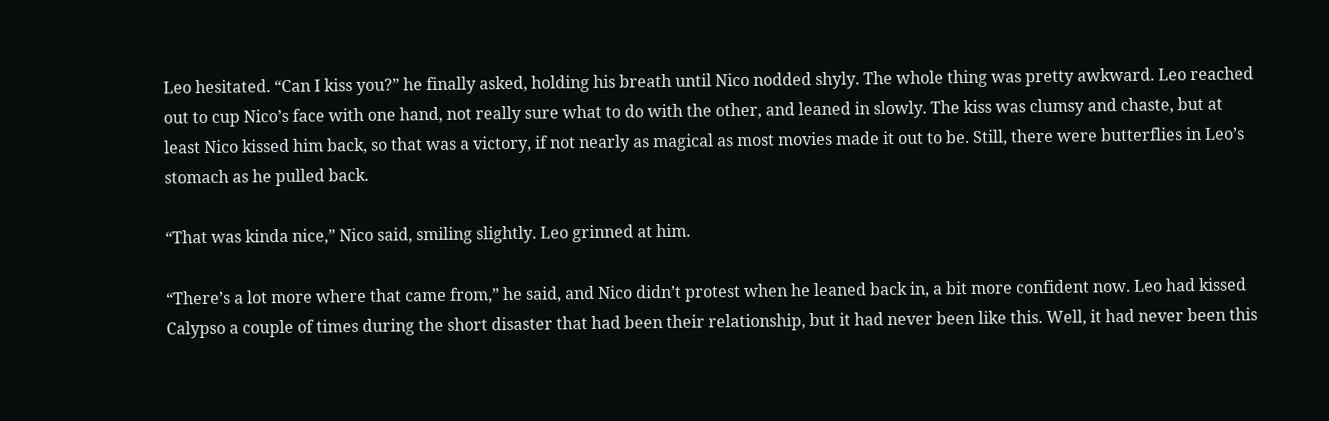Leo hesitated. “Can I kiss you?” he finally asked, holding his breath until Nico nodded shyly. The whole thing was pretty awkward. Leo reached out to cup Nico’s face with one hand, not really sure what to do with the other, and leaned in slowly. The kiss was clumsy and chaste, but at least Nico kissed him back, so that was a victory, if not nearly as magical as most movies made it out to be. Still, there were butterflies in Leo’s stomach as he pulled back.

“That was kinda nice,” Nico said, smiling slightly. Leo grinned at him.

“There’s a lot more where that came from,” he said, and Nico didn’t protest when he leaned back in, a bit more confident now. Leo had kissed Calypso a couple of times during the short disaster that had been their relationship, but it had never been like this. Well, it had never been this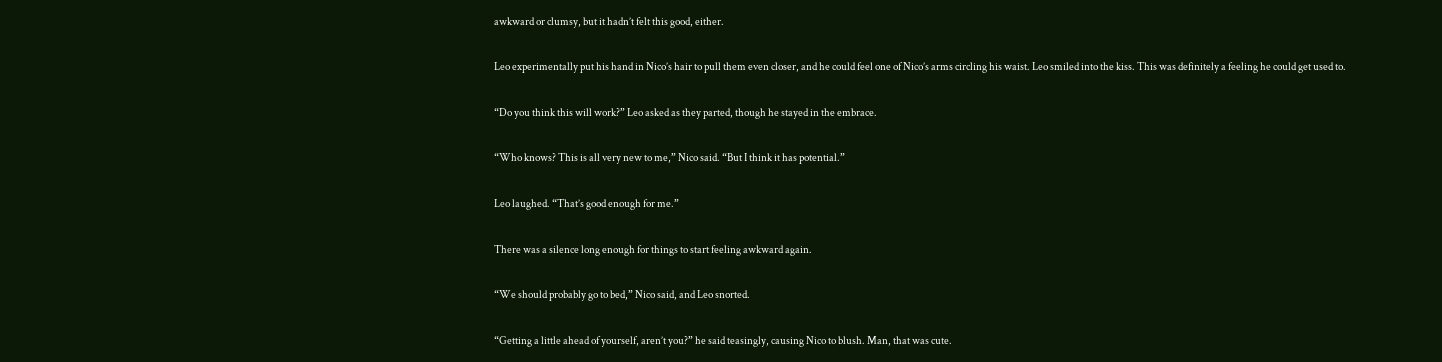awkward or clumsy, but it hadn’t felt this good, either.

Leo experimentally put his hand in Nico’s hair to pull them even closer, and he could feel one of Nico’s arms circling his waist. Leo smiled into the kiss. This was definitely a feeling he could get used to.

“Do you think this will work?” Leo asked as they parted, though he stayed in the embrace.

“Who knows? This is all very new to me,” Nico said. “But I think it has potential.”

Leo laughed. “That’s good enough for me.”

There was a silence long enough for things to start feeling awkward again.

“We should probably go to bed,” Nico said, and Leo snorted.

“Getting a little ahead of yourself, aren’t you?” he said teasingly, causing Nico to blush. Man, that was cute.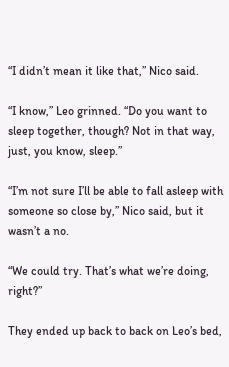“I didn’t mean it like that,” Nico said.

“I know,” Leo grinned. “Do you want to sleep together, though? Not in that way, just, you know, sleep.”

“I’m not sure I’ll be able to fall asleep with someone so close by,” Nico said, but it wasn’t a no.

“We could try. That’s what we’re doing, right?”

They ended up back to back on Leo’s bed,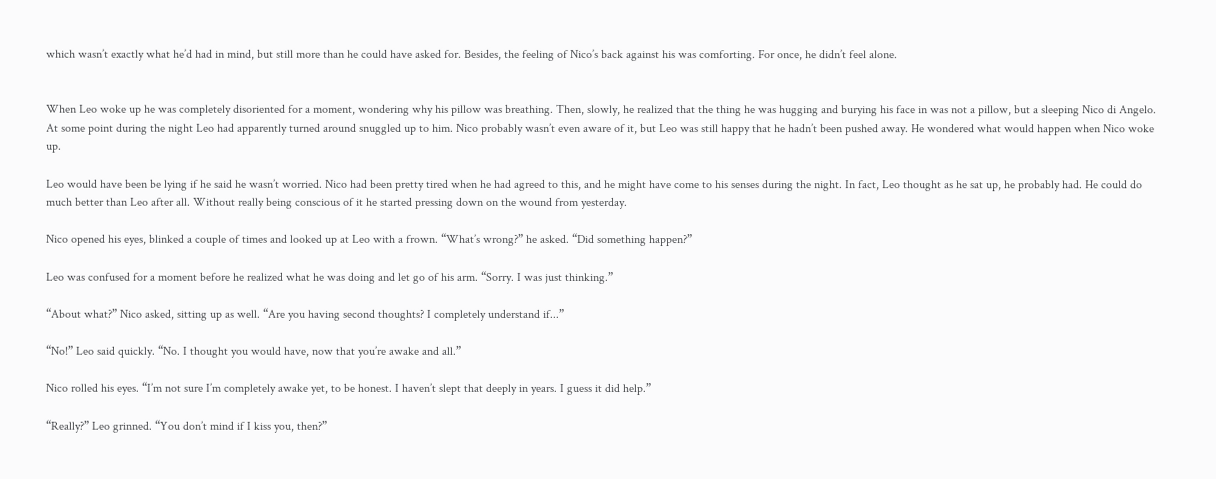which wasn’t exactly what he’d had in mind, but still more than he could have asked for. Besides, the feeling of Nico’s back against his was comforting. For once, he didn’t feel alone.


When Leo woke up he was completely disoriented for a moment, wondering why his pillow was breathing. Then, slowly, he realized that the thing he was hugging and burying his face in was not a pillow, but a sleeping Nico di Angelo. At some point during the night Leo had apparently turned around snuggled up to him. Nico probably wasn’t even aware of it, but Leo was still happy that he hadn’t been pushed away. He wondered what would happen when Nico woke up.

Leo would have been be lying if he said he wasn’t worried. Nico had been pretty tired when he had agreed to this, and he might have come to his senses during the night. In fact, Leo thought as he sat up, he probably had. He could do much better than Leo after all. Without really being conscious of it he started pressing down on the wound from yesterday.

Nico opened his eyes, blinked a couple of times and looked up at Leo with a frown. “What’s wrong?” he asked. “Did something happen?”

Leo was confused for a moment before he realized what he was doing and let go of his arm. “Sorry. I was just thinking.”

“About what?” Nico asked, sitting up as well. “Are you having second thoughts? I completely understand if...”

“No!” Leo said quickly. “No. I thought you would have, now that you’re awake and all.”

Nico rolled his eyes. “I’m not sure I’m completely awake yet, to be honest. I haven’t slept that deeply in years. I guess it did help.”

“Really?” Leo grinned. “You don’t mind if I kiss you, then?”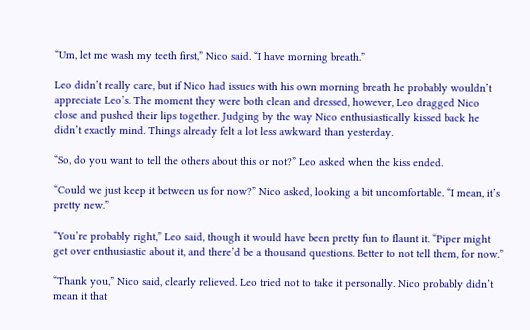“Um, let me wash my teeth first,” Nico said. “I have morning breath.”

Leo didn’t really care, but if Nico had issues with his own morning breath he probably wouldn’t appreciate Leo’s. The moment they were both clean and dressed, however, Leo dragged Nico close and pushed their lips together. Judging by the way Nico enthusiastically kissed back he didn’t exactly mind. Things already felt a lot less awkward than yesterday.

“So, do you want to tell the others about this or not?” Leo asked when the kiss ended.

“Could we just keep it between us for now?” Nico asked, looking a bit uncomfortable. “I mean, it’s pretty new.”

“You’re probably right,” Leo said, though it would have been pretty fun to flaunt it. “Piper might get over enthusiastic about it, and there’d be a thousand questions. Better to not tell them, for now.”

“Thank you,” Nico said, clearly relieved. Leo tried not to take it personally. Nico probably didn’t mean it that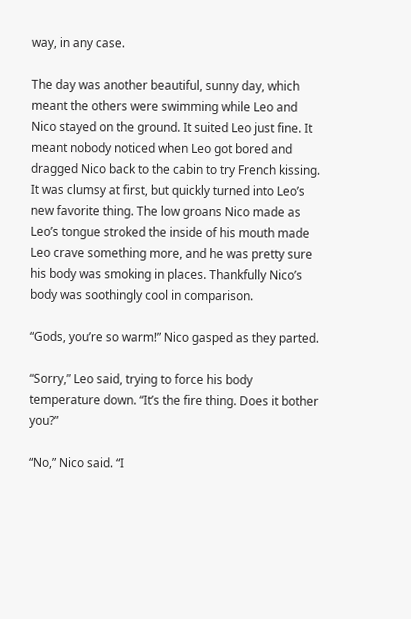way, in any case.

The day was another beautiful, sunny day, which meant the others were swimming while Leo and Nico stayed on the ground. It suited Leo just fine. It meant nobody noticed when Leo got bored and dragged Nico back to the cabin to try French kissing. It was clumsy at first, but quickly turned into Leo’s new favorite thing. The low groans Nico made as Leo’s tongue stroked the inside of his mouth made Leo crave something more, and he was pretty sure his body was smoking in places. Thankfully Nico’s body was soothingly cool in comparison.

“Gods, you’re so warm!” Nico gasped as they parted.

“Sorry,” Leo said, trying to force his body temperature down. “It’s the fire thing. Does it bother you?”

“No,” Nico said. “I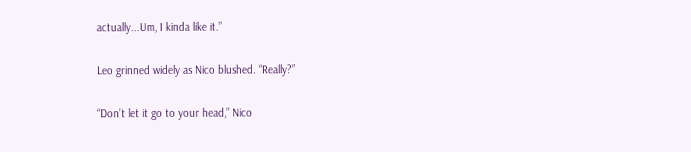actually...Um, I kinda like it.”

Leo grinned widely as Nico blushed. “Really?”

“Don’t let it go to your head,” Nico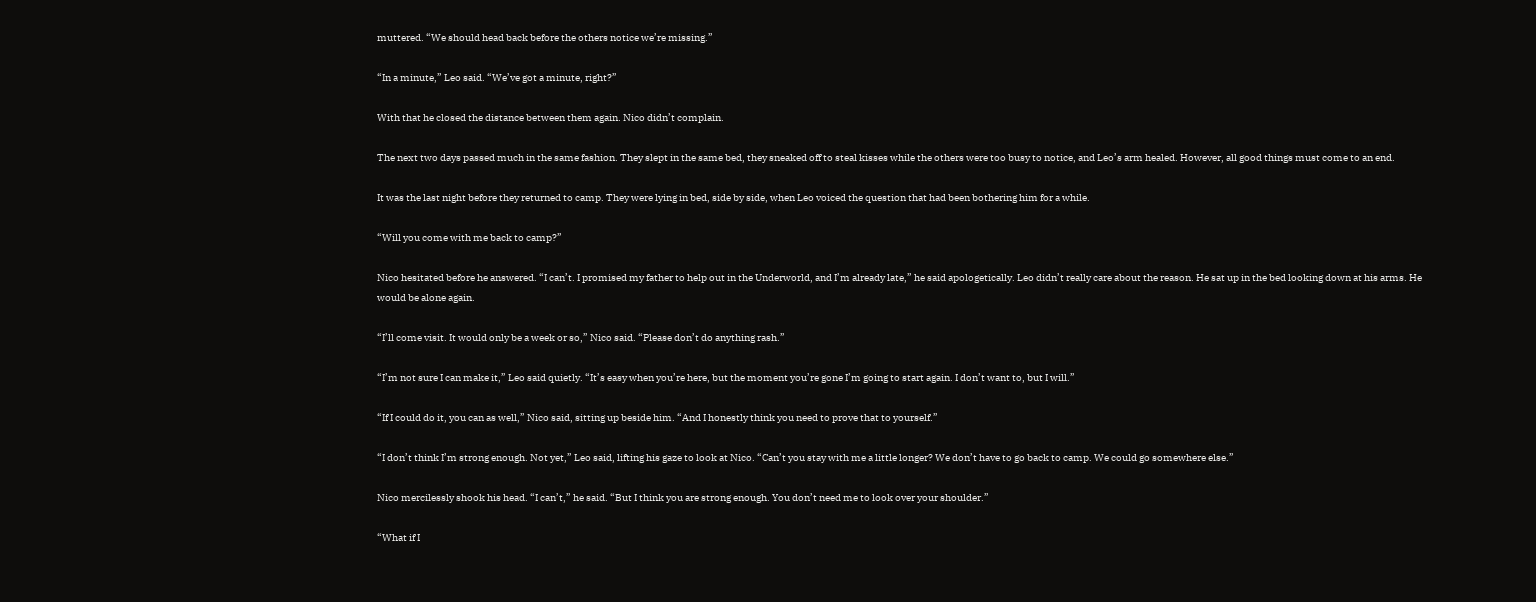muttered. “We should head back before the others notice we’re missing.”

“In a minute,” Leo said. “We’ve got a minute, right?”

With that he closed the distance between them again. Nico didn’t complain.

The next two days passed much in the same fashion. They slept in the same bed, they sneaked off to steal kisses while the others were too busy to notice, and Leo’s arm healed. However, all good things must come to an end.

It was the last night before they returned to camp. They were lying in bed, side by side, when Leo voiced the question that had been bothering him for a while.

“Will you come with me back to camp?”

Nico hesitated before he answered. “I can’t. I promised my father to help out in the Underworld, and I’m already late,” he said apologetically. Leo didn’t really care about the reason. He sat up in the bed looking down at his arms. He would be alone again.

“I’ll come visit. It would only be a week or so,” Nico said. “Please don’t do anything rash.”

“I’m not sure I can make it,” Leo said quietly. “It’s easy when you’re here, but the moment you’re gone I’m going to start again. I don’t want to, but I will.”

“If I could do it, you can as well,” Nico said, sitting up beside him. “And I honestly think you need to prove that to yourself.”

“I don’t think I’m strong enough. Not yet,” Leo said, lifting his gaze to look at Nico. “Can’t you stay with me a little longer? We don’t have to go back to camp. We could go somewhere else.”

Nico mercilessly shook his head. “I can’t,” he said. “But I think you are strong enough. You don’t need me to look over your shoulder.”

“What if I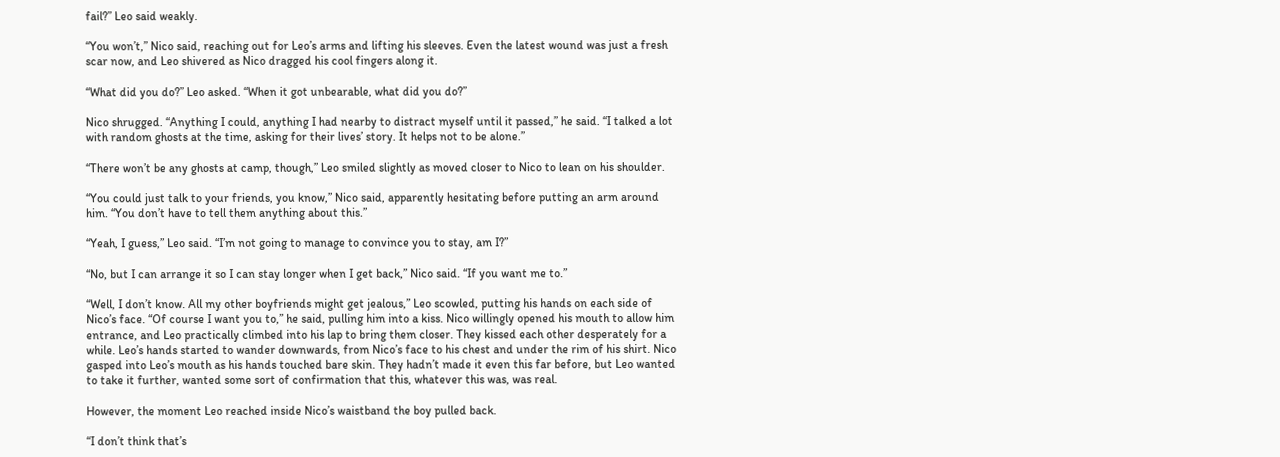fail?” Leo said weakly.

“You won’t,” Nico said, reaching out for Leo’s arms and lifting his sleeves. Even the latest wound was just a fresh scar now, and Leo shivered as Nico dragged his cool fingers along it.

“What did you do?” Leo asked. “When it got unbearable, what did you do?”

Nico shrugged. “Anything I could, anything I had nearby to distract myself until it passed,” he said. “I talked a lot with random ghosts at the time, asking for their lives’ story. It helps not to be alone.”

“There won’t be any ghosts at camp, though,” Leo smiled slightly as moved closer to Nico to lean on his shoulder.

“You could just talk to your friends, you know,” Nico said, apparently hesitating before putting an arm around him. “You don’t have to tell them anything about this.”

“Yeah, I guess,” Leo said. “I’m not going to manage to convince you to stay, am I?”

“No, but I can arrange it so I can stay longer when I get back,” Nico said. “If you want me to.”

“Well, I don’t know. All my other boyfriends might get jealous,” Leo scowled, putting his hands on each side of Nico’s face. “Of course I want you to,” he said, pulling him into a kiss. Nico willingly opened his mouth to allow him entrance, and Leo practically climbed into his lap to bring them closer. They kissed each other desperately for a while. Leo’s hands started to wander downwards, from Nico’s face to his chest and under the rim of his shirt. Nico gasped into Leo’s mouth as his hands touched bare skin. They hadn’t made it even this far before, but Leo wanted to take it further, wanted some sort of confirmation that this, whatever this was, was real.

However, the moment Leo reached inside Nico’s waistband the boy pulled back.

“I don’t think that’s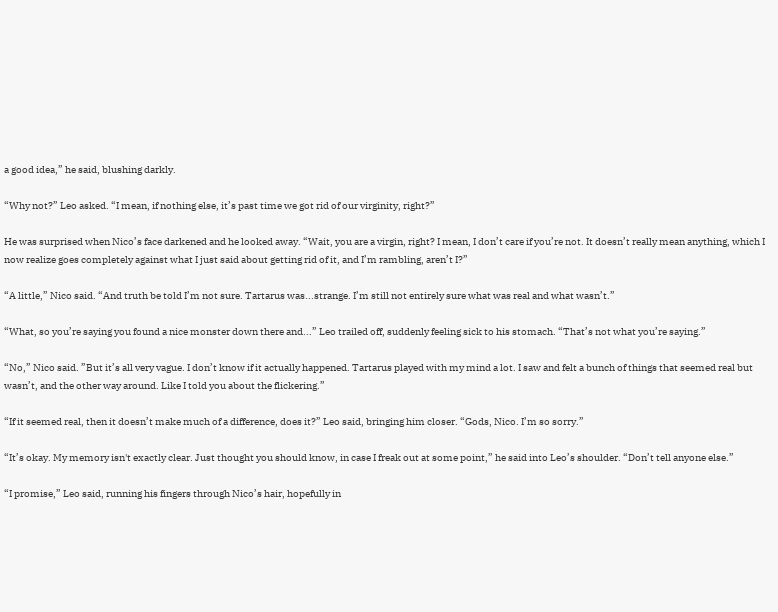a good idea,” he said, blushing darkly.

“Why not?” Leo asked. “I mean, if nothing else, it’s past time we got rid of our virginity, right?”

He was surprised when Nico’s face darkened and he looked away. “Wait, you are a virgin, right? I mean, I don’t care if you’re not. It doesn’t really mean anything, which I now realize goes completely against what I just said about getting rid of it, and I’m rambling, aren’t I?”

“A little,” Nico said. “And truth be told I’m not sure. Tartarus was...strange. I’m still not entirely sure what was real and what wasn’t.”

“What, so you’re saying you found a nice monster down there and...” Leo trailed off, suddenly feeling sick to his stomach. “That’s not what you’re saying.”

“No,” Nico said. ”But it’s all very vague. I don’t know if it actually happened. Tartarus played with my mind a lot. I saw and felt a bunch of things that seemed real but wasn’t, and the other way around. Like I told you about the flickering.”

“If it seemed real, then it doesn’t make much of a difference, does it?” Leo said, bringing him closer. “Gods, Nico. I’m so sorry.”

“It’s okay. My memory isn't exactly clear. Just thought you should know, in case I freak out at some point,” he said into Leo’s shoulder. “Don’t tell anyone else.”

“I promise,” Leo said, running his fingers through Nico’s hair, hopefully in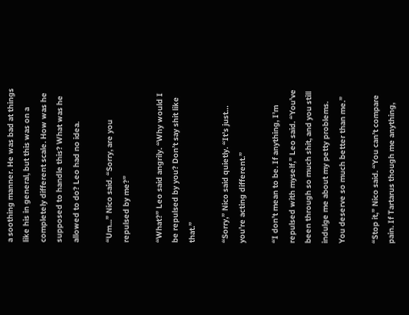a soothing manner. He was bad at things like his in general, but this was on a completely different scale. How was he supposed to handle this? What was he allowed to do? Leo had no idea.

“Um...” Nico said. “Sorry, are you repulsed by me?”

“What?” Leo said angrily. “Why would I be repulsed by you? Don’t say shit like that.”

“Sorry,” Nico said quietly. “It’s just… you’re acting different.”

“I don’t mean to be. If anything, I’m repulsed with myself,” Leo said. “You’ve been through so much shit, and you still indulge me about my petty problems. You deserve so much better than me.”

“Stop it,” Nico said. “You can’t compare pain. If Tartarus though me anything,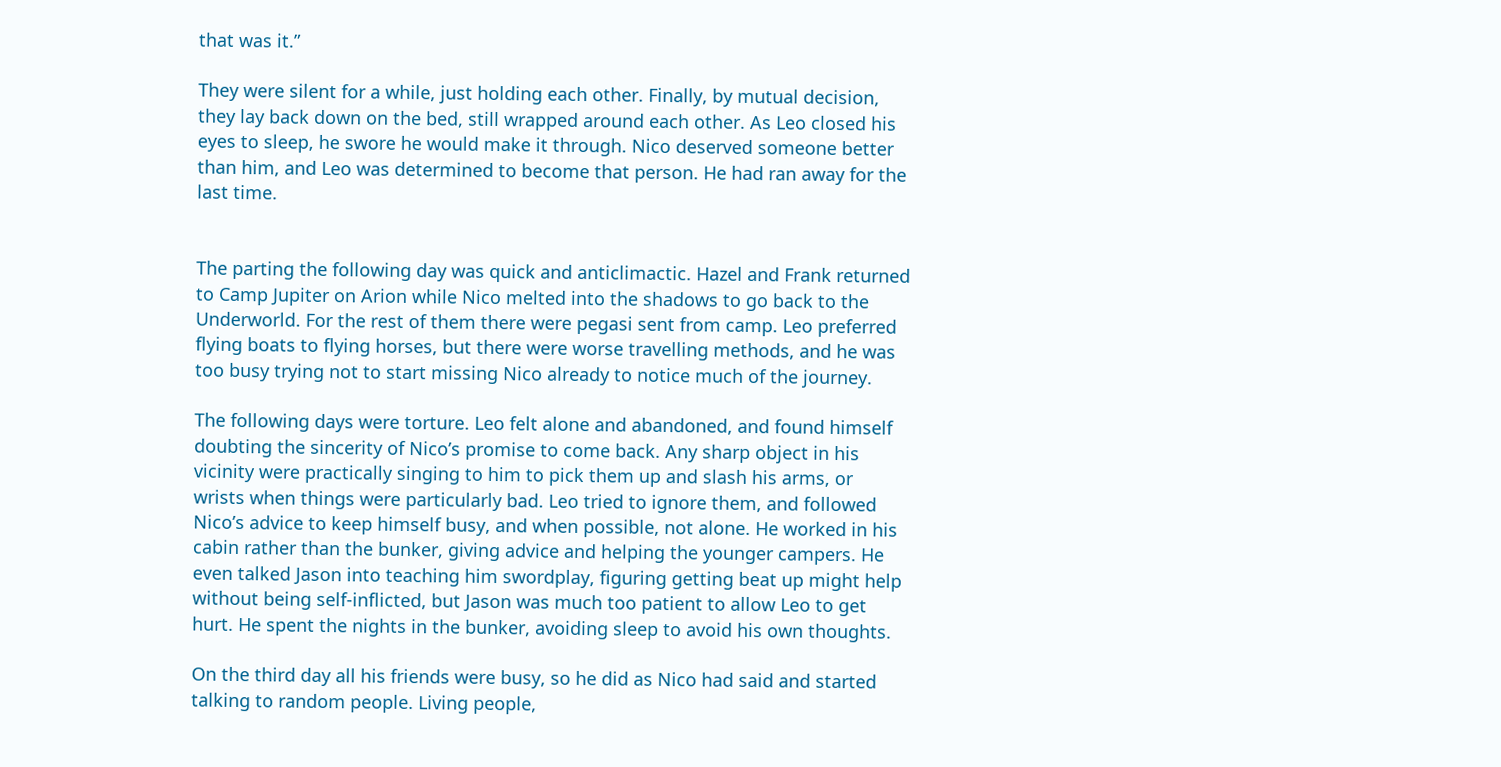that was it.”

They were silent for a while, just holding each other. Finally, by mutual decision, they lay back down on the bed, still wrapped around each other. As Leo closed his eyes to sleep, he swore he would make it through. Nico deserved someone better than him, and Leo was determined to become that person. He had ran away for the last time.


The parting the following day was quick and anticlimactic. Hazel and Frank returned to Camp Jupiter on Arion while Nico melted into the shadows to go back to the Underworld. For the rest of them there were pegasi sent from camp. Leo preferred flying boats to flying horses, but there were worse travelling methods, and he was too busy trying not to start missing Nico already to notice much of the journey.

The following days were torture. Leo felt alone and abandoned, and found himself doubting the sincerity of Nico’s promise to come back. Any sharp object in his vicinity were practically singing to him to pick them up and slash his arms, or wrists when things were particularly bad. Leo tried to ignore them, and followed Nico’s advice to keep himself busy, and when possible, not alone. He worked in his cabin rather than the bunker, giving advice and helping the younger campers. He even talked Jason into teaching him swordplay, figuring getting beat up might help without being self-inflicted, but Jason was much too patient to allow Leo to get hurt. He spent the nights in the bunker, avoiding sleep to avoid his own thoughts.

On the third day all his friends were busy, so he did as Nico had said and started talking to random people. Living people,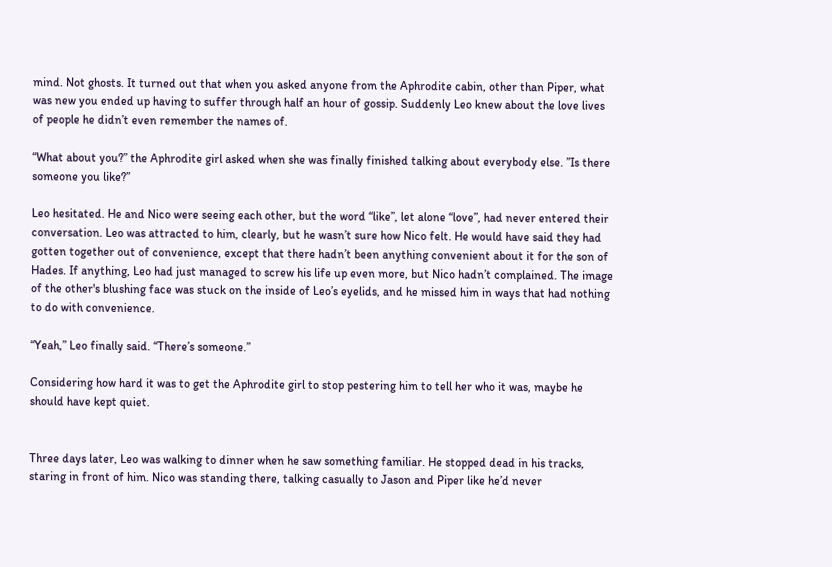mind. Not ghosts. It turned out that when you asked anyone from the Aphrodite cabin, other than Piper, what was new you ended up having to suffer through half an hour of gossip. Suddenly Leo knew about the love lives of people he didn’t even remember the names of.

“What about you?” the Aphrodite girl asked when she was finally finished talking about everybody else. ”Is there someone you like?”

Leo hesitated. He and Nico were seeing each other, but the word “like”, let alone “love”, had never entered their conversation. Leo was attracted to him, clearly, but he wasn’t sure how Nico felt. He would have said they had gotten together out of convenience, except that there hadn’t been anything convenient about it for the son of Hades. If anything, Leo had just managed to screw his life up even more, but Nico hadn’t complained. The image of the other's blushing face was stuck on the inside of Leo’s eyelids, and he missed him in ways that had nothing to do with convenience.

“Yeah,” Leo finally said. “There’s someone.”

Considering how hard it was to get the Aphrodite girl to stop pestering him to tell her who it was, maybe he should have kept quiet.


Three days later, Leo was walking to dinner when he saw something familiar. He stopped dead in his tracks, staring in front of him. Nico was standing there, talking casually to Jason and Piper like he’d never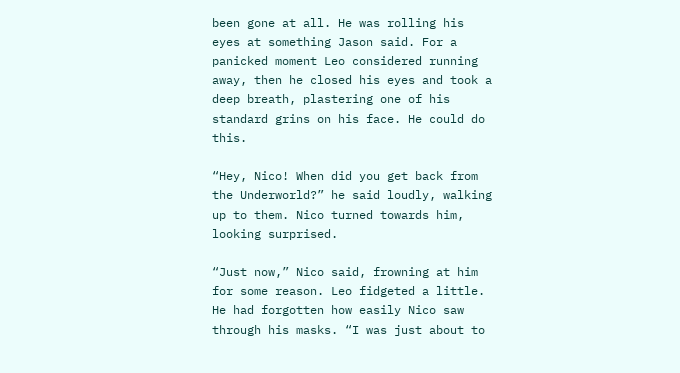been gone at all. He was rolling his eyes at something Jason said. For a panicked moment Leo considered running away, then he closed his eyes and took a deep breath, plastering one of his standard grins on his face. He could do this.

“Hey, Nico! When did you get back from the Underworld?” he said loudly, walking up to them. Nico turned towards him, looking surprised.

“Just now,” Nico said, frowning at him for some reason. Leo fidgeted a little. He had forgotten how easily Nico saw through his masks. “I was just about to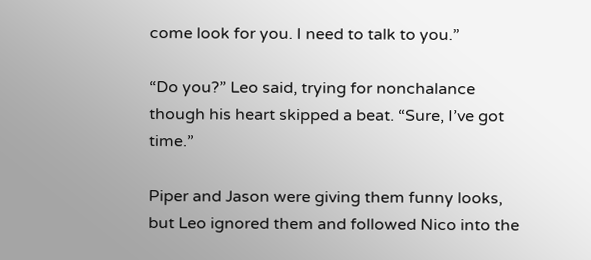come look for you. I need to talk to you.”

“Do you?” Leo said, trying for nonchalance though his heart skipped a beat. “Sure, I’ve got time.”

Piper and Jason were giving them funny looks, but Leo ignored them and followed Nico into the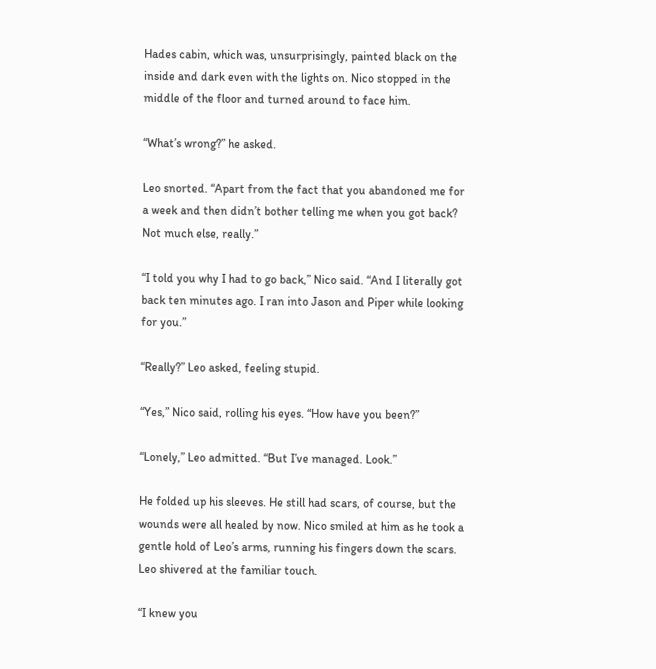Hades cabin, which was, unsurprisingly, painted black on the inside and dark even with the lights on. Nico stopped in the middle of the floor and turned around to face him.

“What’s wrong?” he asked.

Leo snorted. “Apart from the fact that you abandoned me for a week and then didn’t bother telling me when you got back? Not much else, really.”

“I told you why I had to go back,” Nico said. “And I literally got back ten minutes ago. I ran into Jason and Piper while looking for you.”

“Really?” Leo asked, feeling stupid.

“Yes,” Nico said, rolling his eyes. “How have you been?”

“Lonely,” Leo admitted. “But I’ve managed. Look.”

He folded up his sleeves. He still had scars, of course, but the wounds were all healed by now. Nico smiled at him as he took a gentle hold of Leo’s arms, running his fingers down the scars. Leo shivered at the familiar touch.

“I knew you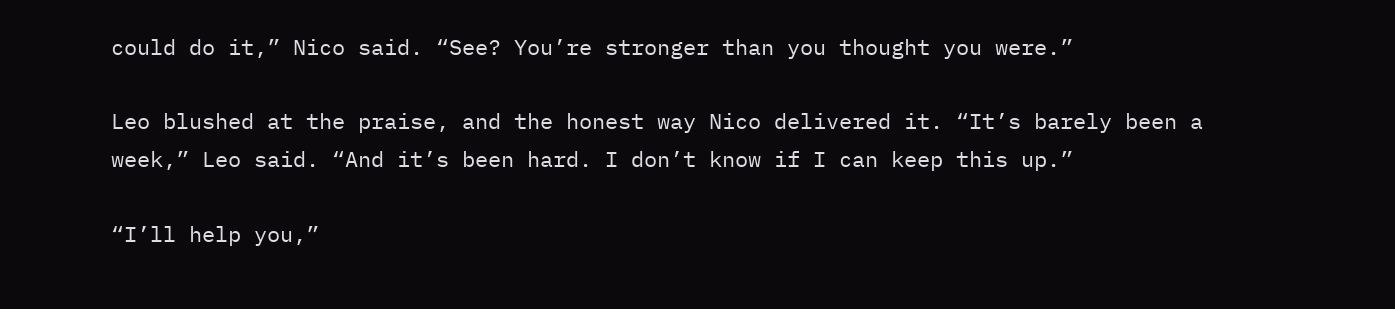could do it,” Nico said. “See? You’re stronger than you thought you were.”

Leo blushed at the praise, and the honest way Nico delivered it. “It’s barely been a week,” Leo said. “And it’s been hard. I don’t know if I can keep this up.”

“I’ll help you,”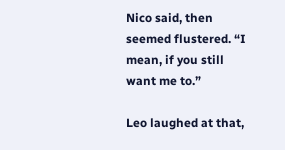Nico said, then seemed flustered. “I mean, if you still want me to.”

Leo laughed at that,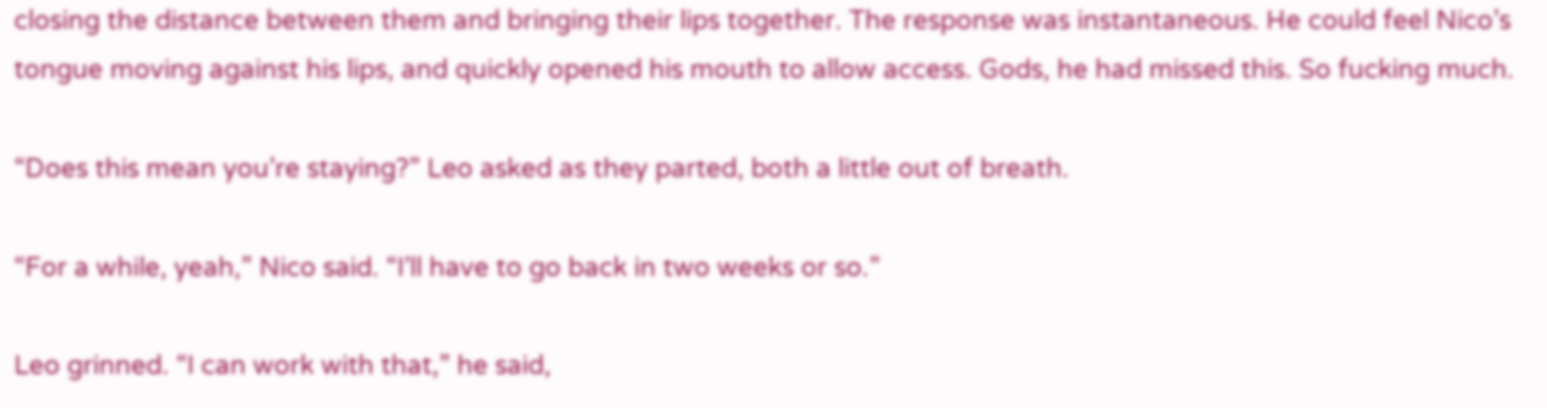closing the distance between them and bringing their lips together. The response was instantaneous. He could feel Nico’s tongue moving against his lips, and quickly opened his mouth to allow access. Gods, he had missed this. So fucking much.

“Does this mean you’re staying?” Leo asked as they parted, both a little out of breath.

“For a while, yeah,” Nico said. “I’ll have to go back in two weeks or so.”

Leo grinned. “I can work with that,” he said,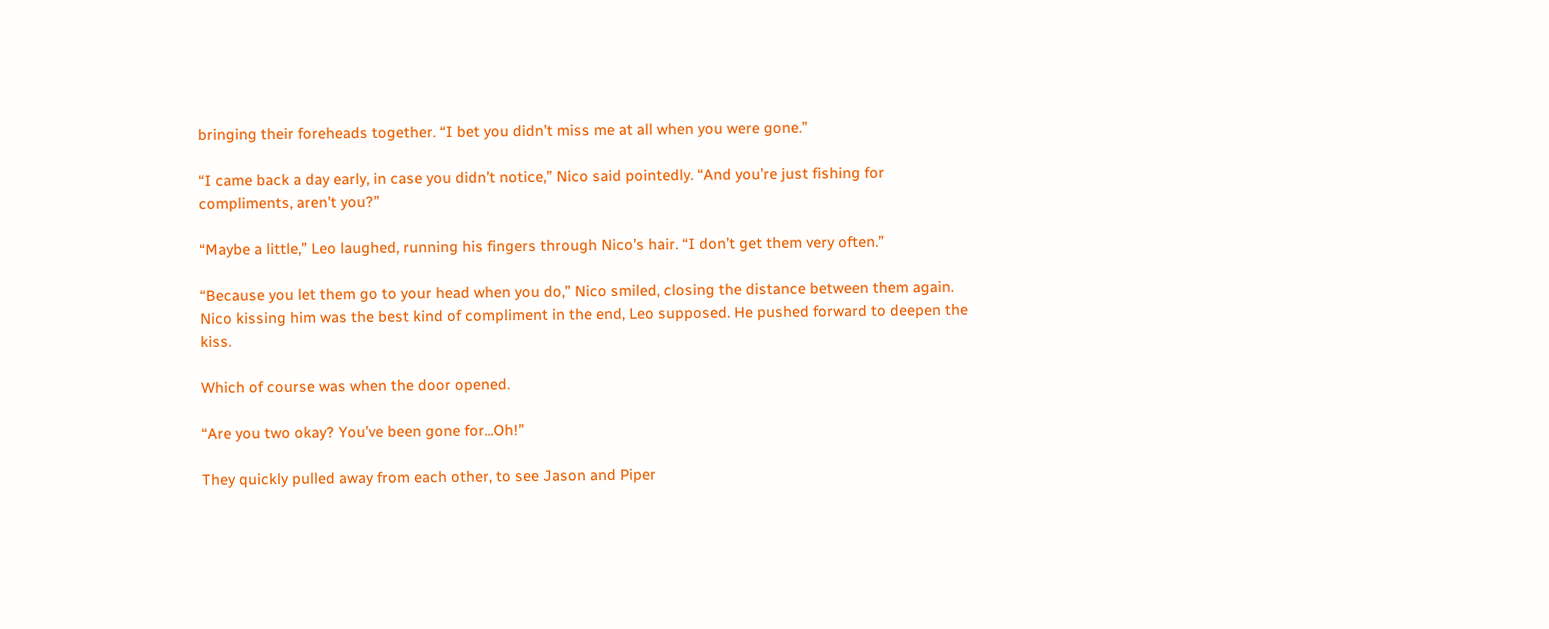bringing their foreheads together. “I bet you didn’t miss me at all when you were gone.”

“I came back a day early, in case you didn’t notice,” Nico said pointedly. “And you’re just fishing for compliments, aren’t you?”

“Maybe a little,” Leo laughed, running his fingers through Nico’s hair. “I don’t get them very often.”

“Because you let them go to your head when you do,” Nico smiled, closing the distance between them again. Nico kissing him was the best kind of compliment in the end, Leo supposed. He pushed forward to deepen the kiss.

Which of course was when the door opened.

“Are you two okay? You’ve been gone for...Oh!”

They quickly pulled away from each other, to see Jason and Piper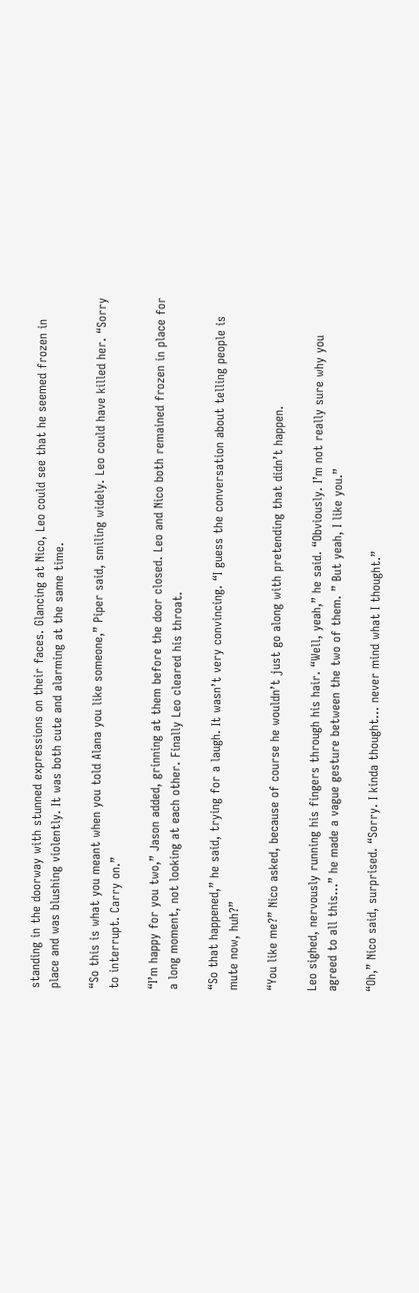standing in the doorway with stunned expressions on their faces. Glancing at Nico, Leo could see that he seemed frozen in place and was blushing violently. It was both cute and alarming at the same time.

“So this is what you meant when you told Alana you like someone,” Piper said, smiling widely. Leo could have killed her. “Sorry to interrupt. Carry on.”

“I’m happy for you two,” Jason added, grinning at them before the door closed. Leo and Nico both remained frozen in place for a long moment, not looking at each other. Finally Leo cleared his throat.

“So that happened,” he said, trying for a laugh. It wasn’t very convincing. “I guess the conversation about telling people is mute now, huh?”

“You like me?” Nico asked, because of course he wouldn’t just go along with pretending that didn’t happen.

Leo sighed, nervously running his fingers through his hair. “Well, yeah,” he said. “Obviously. I’m not really sure why you agreed to all this...” he made a vague gesture between the two of them. ” But yeah, I like you.”

“Oh,” Nico said, surprised. “Sorry. I kinda thought… never mind what I thought.”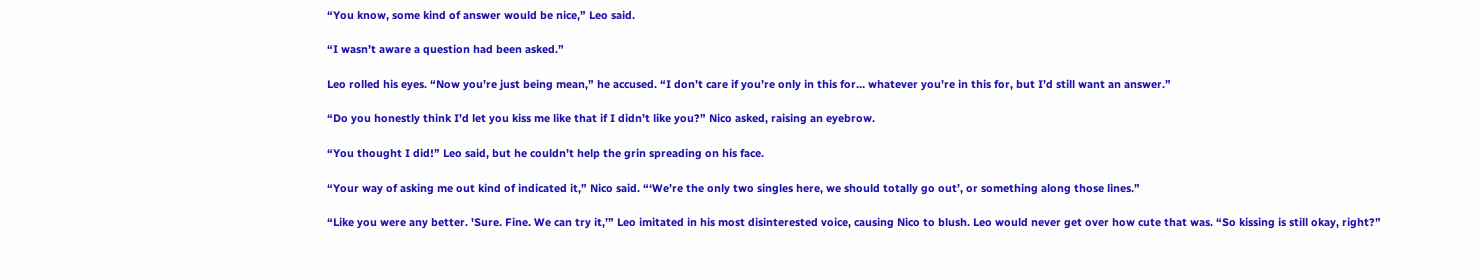“You know, some kind of answer would be nice,” Leo said.

“I wasn’t aware a question had been asked.”

Leo rolled his eyes. “Now you’re just being mean,” he accused. “I don’t care if you’re only in this for… whatever you’re in this for, but I’d still want an answer.”

“Do you honestly think I’d let you kiss me like that if I didn’t like you?” Nico asked, raising an eyebrow.

“You thought I did!” Leo said, but he couldn’t help the grin spreading on his face.

“Your way of asking me out kind of indicated it,” Nico said. “‘We’re the only two singles here, we should totally go out’, or something along those lines.”

“Like you were any better. 'Sure. Fine. We can try it,’” Leo imitated in his most disinterested voice, causing Nico to blush. Leo would never get over how cute that was. “So kissing is still okay, right?”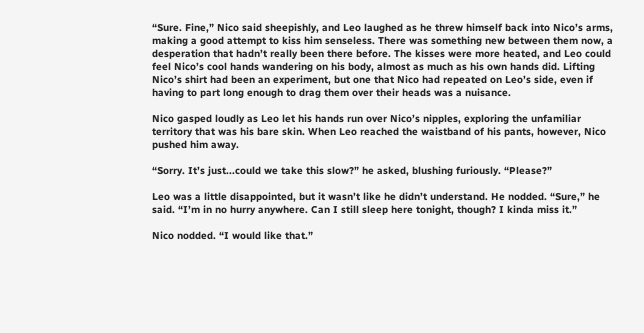“Sure. Fine,” Nico said sheepishly, and Leo laughed as he threw himself back into Nico’s arms, making a good attempt to kiss him senseless. There was something new between them now, a desperation that hadn’t really been there before. The kisses were more heated, and Leo could feel Nico’s cool hands wandering on his body, almost as much as his own hands did. Lifting Nico’s shirt had been an experiment, but one that Nico had repeated on Leo’s side, even if having to part long enough to drag them over their heads was a nuisance.

Nico gasped loudly as Leo let his hands run over Nico’s nipples, exploring the unfamiliar territory that was his bare skin. When Leo reached the waistband of his pants, however, Nico pushed him away.

“Sorry. It’s just...could we take this slow?” he asked, blushing furiously. “Please?”

Leo was a little disappointed, but it wasn’t like he didn’t understand. He nodded. “Sure,” he said. “I’m in no hurry anywhere. Can I still sleep here tonight, though? I kinda miss it.”

Nico nodded. “I would like that.”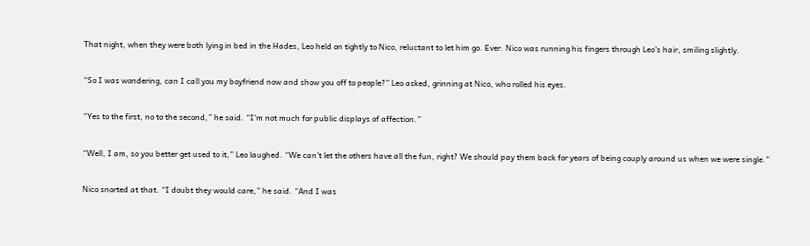That night, when they were both lying in bed in the Hades, Leo held on tightly to Nico, reluctant to let him go. Ever. Nico was running his fingers through Leo’s hair, smiling slightly.

“So I was wondering, can I call you my boyfriend now and show you off to people?” Leo asked, grinning at Nico, who rolled his eyes.

“Yes to the first, no to the second,” he said. “I’m not much for public displays of affection.”

“Well, I am, so you better get used to it,” Leo laughed. “We can’t let the others have all the fun, right? We should pay them back for years of being couply around us when we were single.”

Nico snorted at that. “I doubt they would care,” he said. “And I was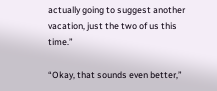actually going to suggest another vacation, just the two of us this time.”

“Okay, that sounds even better,”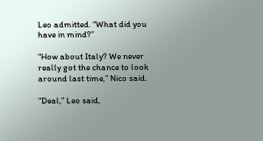Leo admitted. “What did you have in mind?”

“How about Italy? We never really got the chance to look around last time,” Nico said.

“Deal,” Leo said,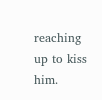reaching up to kiss him.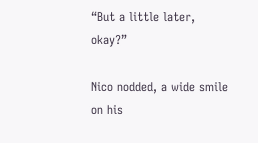“But a little later, okay?”

Nico nodded, a wide smile on his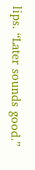lips. “Later sounds good.”